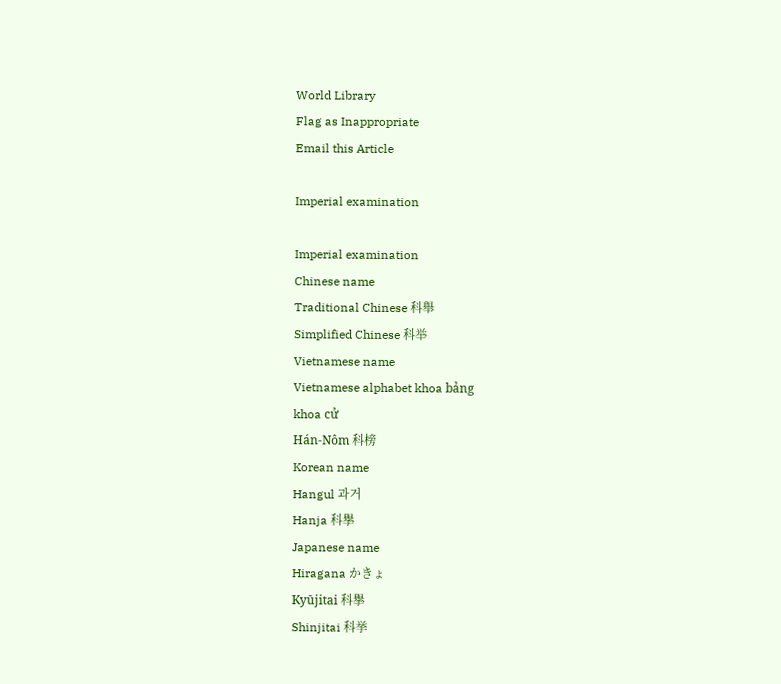World Library
Flag as Inappropriate
Email this Article

Imperial examination

Imperial examination
Chinese name
Traditional Chinese 科舉
Simplified Chinese 科举
Vietnamese name
Vietnamese alphabet khoa bảng
khoa cử
Hán-Nôm 科榜
Korean name
Hangul 과거
Hanja 科擧
Japanese name
Hiragana かきょ
Kyūjitai 科擧
Shinjitai 科挙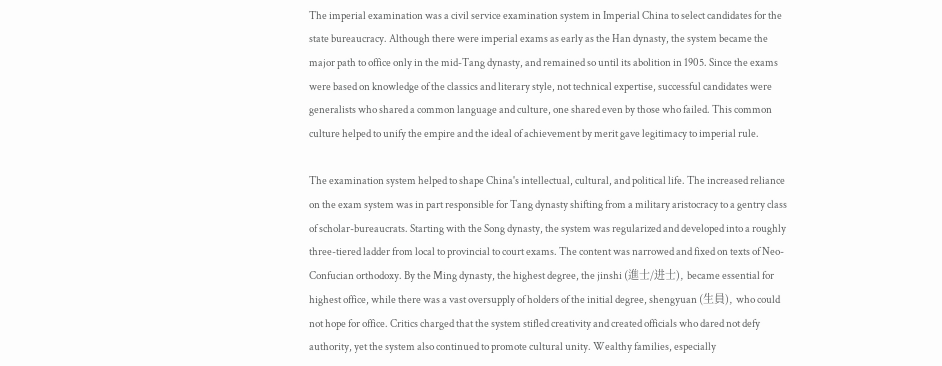The imperial examination was a civil service examination system in Imperial China to select candidates for the state bureaucracy. Although there were imperial exams as early as the Han dynasty, the system became the major path to office only in the mid-Tang dynasty, and remained so until its abolition in 1905. Since the exams were based on knowledge of the classics and literary style, not technical expertise, successful candidates were generalists who shared a common language and culture, one shared even by those who failed. This common culture helped to unify the empire and the ideal of achievement by merit gave legitimacy to imperial rule.

The examination system helped to shape China's intellectual, cultural, and political life. The increased reliance on the exam system was in part responsible for Tang dynasty shifting from a military aristocracy to a gentry class of scholar-bureaucrats. Starting with the Song dynasty, the system was regularized and developed into a roughly three-tiered ladder from local to provincial to court exams. The content was narrowed and fixed on texts of Neo-Confucian orthodoxy. By the Ming dynasty, the highest degree, the jinshi (進士/进士), became essential for highest office, while there was a vast oversupply of holders of the initial degree, shengyuan (生員), who could not hope for office. Critics charged that the system stifled creativity and created officials who dared not defy authority, yet the system also continued to promote cultural unity. Wealthy families, especially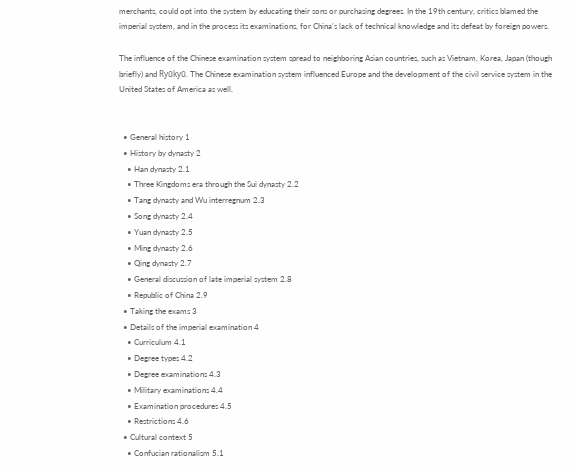merchants, could opt into the system by educating their sons or purchasing degrees. In the 19th century, critics blamed the imperial system, and in the process its examinations, for China's lack of technical knowledge and its defeat by foreign powers.

The influence of the Chinese examination system spread to neighboring Asian countries, such as Vietnam, Korea, Japan (though briefly) and Ryūkyū. The Chinese examination system influenced Europe and the development of the civil service system in the United States of America as well.


  • General history 1
  • History by dynasty 2
    • Han dynasty 2.1
    • Three Kingdoms era through the Sui dynasty 2.2
    • Tang dynasty and Wu interregnum 2.3
    • Song dynasty 2.4
    • Yuan dynasty 2.5
    • Ming dynasty 2.6
    • Qing dynasty 2.7
    • General discussion of late imperial system 2.8
    • Republic of China 2.9
  • Taking the exams 3
  • Details of the imperial examination 4
    • Curriculum 4.1
    • Degree types 4.2
    • Degree examinations 4.3
    • Military examinations 4.4
    • Examination procedures 4.5
    • Restrictions 4.6
  • Cultural context 5
    • Confucian rationalism 5.1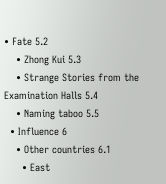• Fate 5.2
    • Zhong Kui 5.3
    • Strange Stories from the Examination Halls 5.4
    • Naming taboo 5.5
  • Influence 6
    • Other countries 6.1
      • East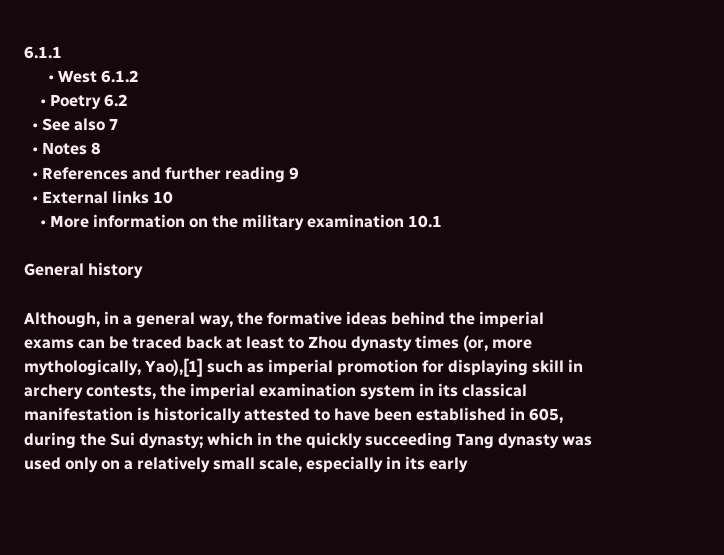6.1.1
      • West 6.1.2
    • Poetry 6.2
  • See also 7
  • Notes 8
  • References and further reading 9
  • External links 10
    • More information on the military examination 10.1

General history

Although, in a general way, the formative ideas behind the imperial exams can be traced back at least to Zhou dynasty times (or, more mythologically, Yao),[1] such as imperial promotion for displaying skill in archery contests, the imperial examination system in its classical manifestation is historically attested to have been established in 605, during the Sui dynasty; which in the quickly succeeding Tang dynasty was used only on a relatively small scale, especially in its early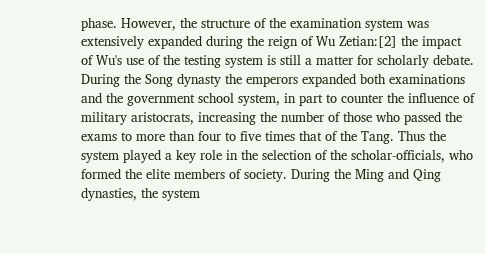phase. However, the structure of the examination system was extensively expanded during the reign of Wu Zetian:[2] the impact of Wu's use of the testing system is still a matter for scholarly debate. During the Song dynasty the emperors expanded both examinations and the government school system, in part to counter the influence of military aristocrats, increasing the number of those who passed the exams to more than four to five times that of the Tang. Thus the system played a key role in the selection of the scholar-officials, who formed the elite members of society. During the Ming and Qing dynasties, the system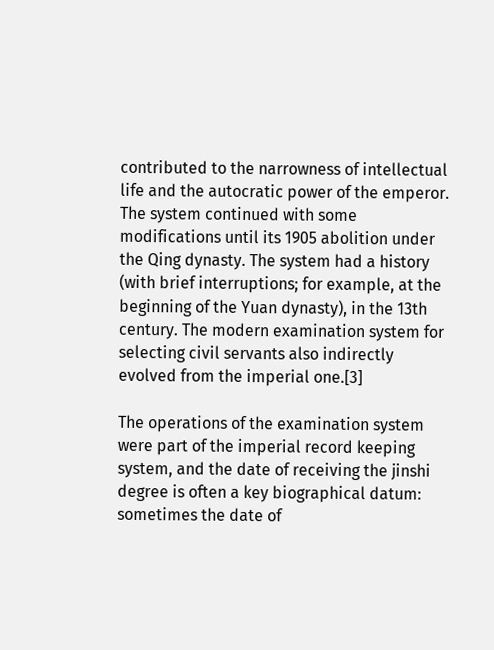contributed to the narrowness of intellectual life and the autocratic power of the emperor. The system continued with some modifications until its 1905 abolition under the Qing dynasty. The system had a history (with brief interruptions; for example, at the beginning of the Yuan dynasty), in the 13th century. The modern examination system for selecting civil servants also indirectly evolved from the imperial one.[3]

The operations of the examination system were part of the imperial record keeping system, and the date of receiving the jinshi degree is often a key biographical datum: sometimes the date of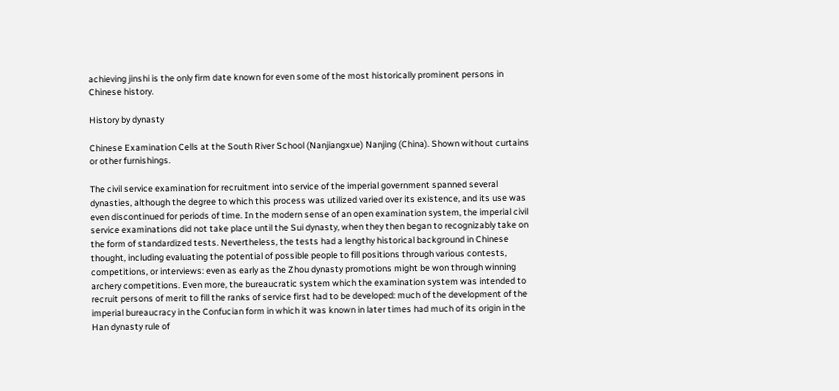achieving jinshi is the only firm date known for even some of the most historically prominent persons in Chinese history.

History by dynasty

Chinese Examination Cells at the South River School (Nanjiangxue) Nanjing (China). Shown without curtains or other furnishings.

The civil service examination for recruitment into service of the imperial government spanned several dynasties, although the degree to which this process was utilized varied over its existence, and its use was even discontinued for periods of time. In the modern sense of an open examination system, the imperial civil service examinations did not take place until the Sui dynasty, when they then began to recognizably take on the form of standardized tests. Nevertheless, the tests had a lengthy historical background in Chinese thought, including evaluating the potential of possible people to fill positions through various contests, competitions, or interviews: even as early as the Zhou dynasty promotions might be won through winning archery competitions. Even more, the bureaucratic system which the examination system was intended to recruit persons of merit to fill the ranks of service first had to be developed: much of the development of the imperial bureaucracy in the Confucian form in which it was known in later times had much of its origin in the Han dynasty rule of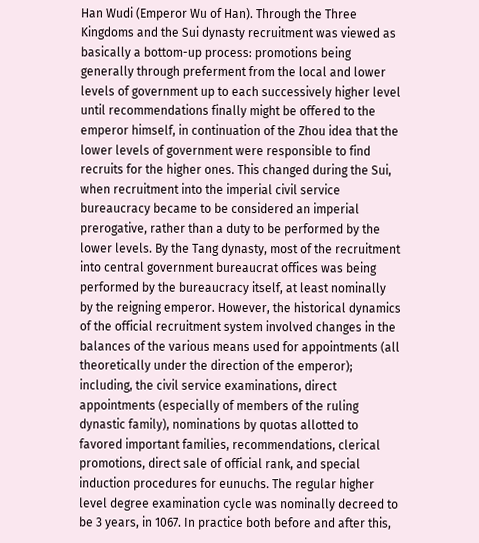Han Wudi (Emperor Wu of Han). Through the Three Kingdoms and the Sui dynasty recruitment was viewed as basically a bottom-up process: promotions being generally through preferment from the local and lower levels of government up to each successively higher level until recommendations finally might be offered to the emperor himself, in continuation of the Zhou idea that the lower levels of government were responsible to find recruits for the higher ones. This changed during the Sui, when recruitment into the imperial civil service bureaucracy became to be considered an imperial prerogative, rather than a duty to be performed by the lower levels. By the Tang dynasty, most of the recruitment into central government bureaucrat offices was being performed by the bureaucracy itself, at least nominally by the reigning emperor. However, the historical dynamics of the official recruitment system involved changes in the balances of the various means used for appointments (all theoretically under the direction of the emperor); including, the civil service examinations, direct appointments (especially of members of the ruling dynastic family), nominations by quotas allotted to favored important families, recommendations, clerical promotions, direct sale of official rank, and special induction procedures for eunuchs. The regular higher level degree examination cycle was nominally decreed to be 3 years, in 1067. In practice both before and after this,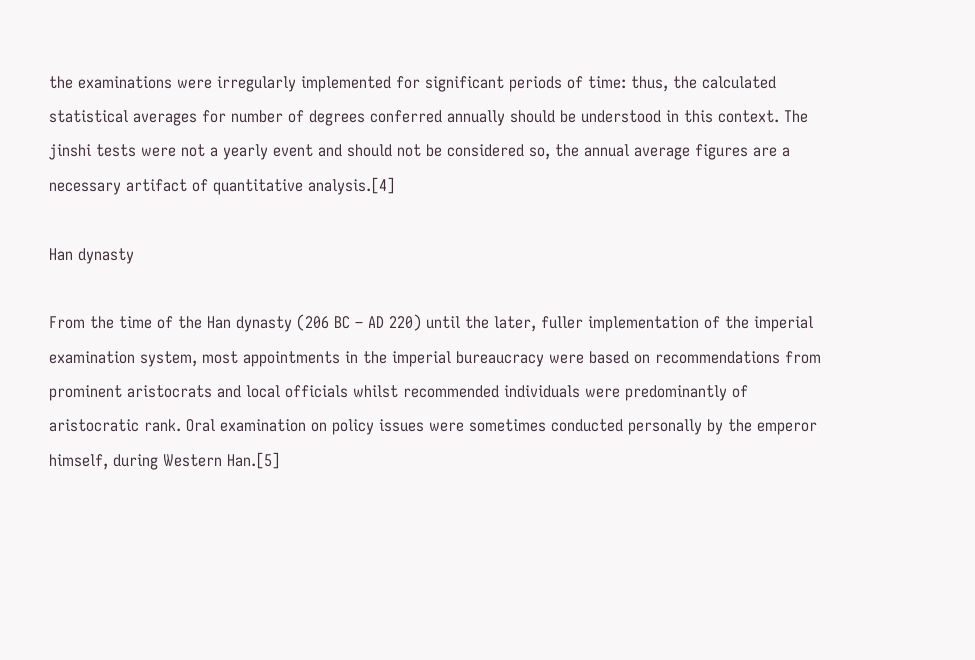the examinations were irregularly implemented for significant periods of time: thus, the calculated statistical averages for number of degrees conferred annually should be understood in this context. The jinshi tests were not a yearly event and should not be considered so, the annual average figures are a necessary artifact of quantitative analysis.[4]

Han dynasty

From the time of the Han dynasty (206 BC – AD 220) until the later, fuller implementation of the imperial examination system, most appointments in the imperial bureaucracy were based on recommendations from prominent aristocrats and local officials whilst recommended individuals were predominantly of aristocratic rank. Oral examination on policy issues were sometimes conducted personally by the emperor himself, during Western Han.[5]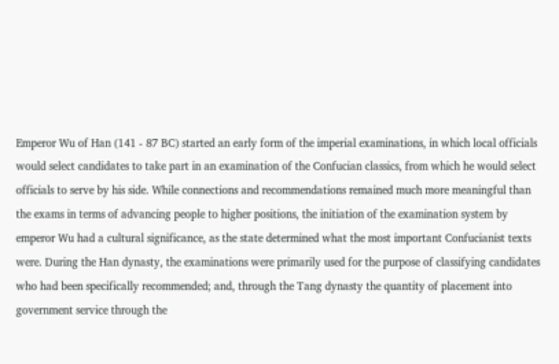Emperor Wu of Han (141 - 87 BC) started an early form of the imperial examinations, in which local officials would select candidates to take part in an examination of the Confucian classics, from which he would select officials to serve by his side. While connections and recommendations remained much more meaningful than the exams in terms of advancing people to higher positions, the initiation of the examination system by emperor Wu had a cultural significance, as the state determined what the most important Confucianist texts were. During the Han dynasty, the examinations were primarily used for the purpose of classifying candidates who had been specifically recommended; and, through the Tang dynasty the quantity of placement into government service through the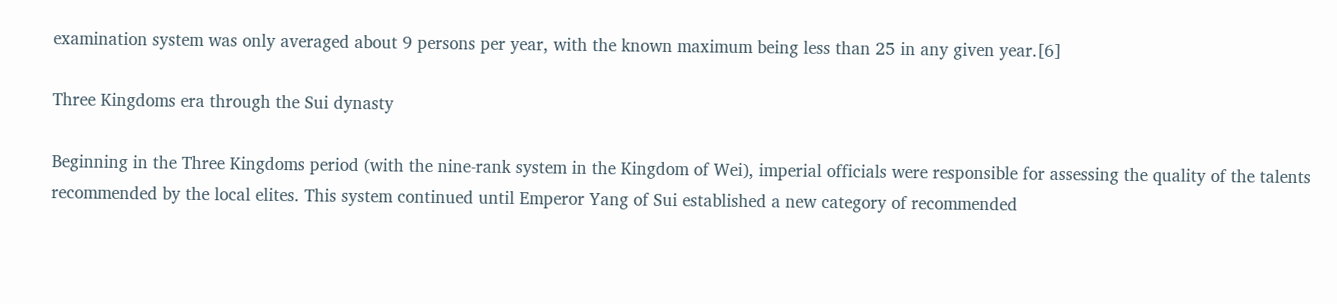examination system was only averaged about 9 persons per year, with the known maximum being less than 25 in any given year.[6]

Three Kingdoms era through the Sui dynasty

Beginning in the Three Kingdoms period (with the nine-rank system in the Kingdom of Wei), imperial officials were responsible for assessing the quality of the talents recommended by the local elites. This system continued until Emperor Yang of Sui established a new category of recommended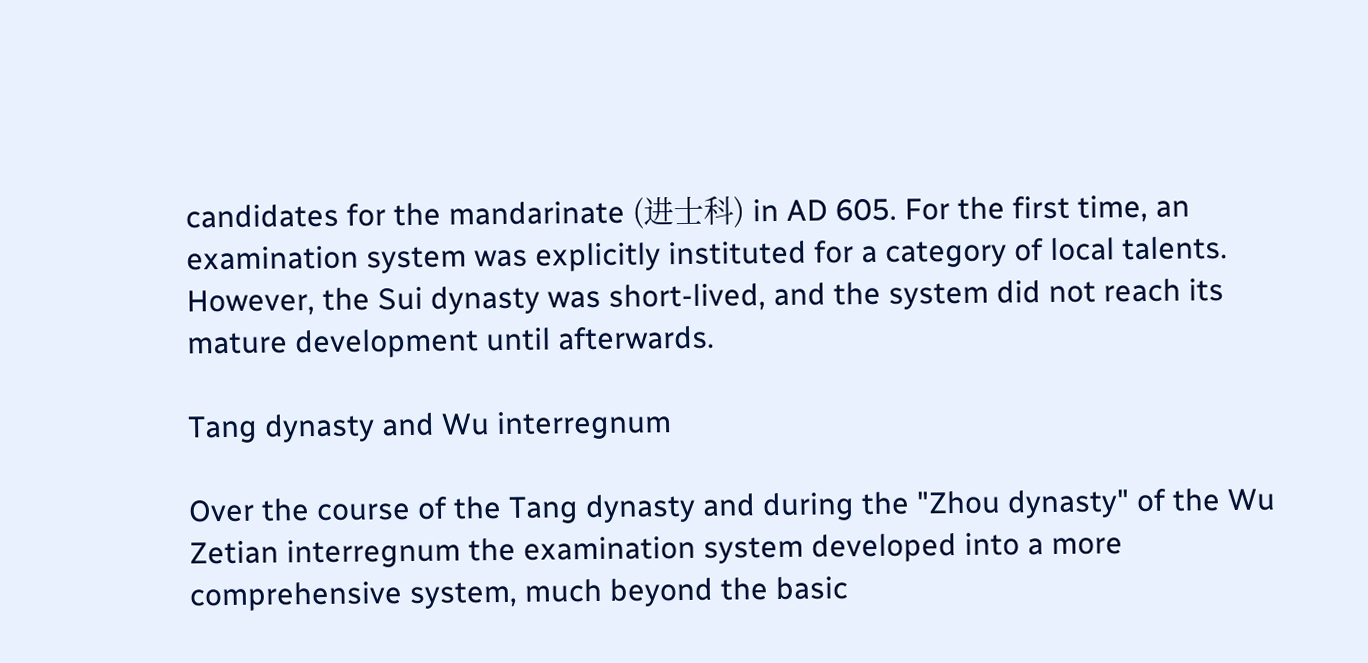candidates for the mandarinate (进士科) in AD 605. For the first time, an examination system was explicitly instituted for a category of local talents. However, the Sui dynasty was short-lived, and the system did not reach its mature development until afterwards.

Tang dynasty and Wu interregnum

Over the course of the Tang dynasty and during the "Zhou dynasty" of the Wu Zetian interregnum the examination system developed into a more comprehensive system, much beyond the basic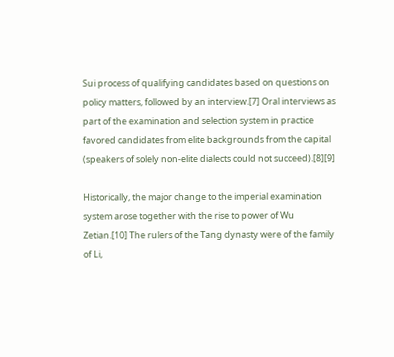Sui process of qualifying candidates based on questions on policy matters, followed by an interview.[7] Oral interviews as part of the examination and selection system in practice favored candidates from elite backgrounds from the capital (speakers of solely non-elite dialects could not succeed).[8][9]

Historically, the major change to the imperial examination system arose together with the rise to power of Wu Zetian.[10] The rulers of the Tang dynasty were of the family of Li,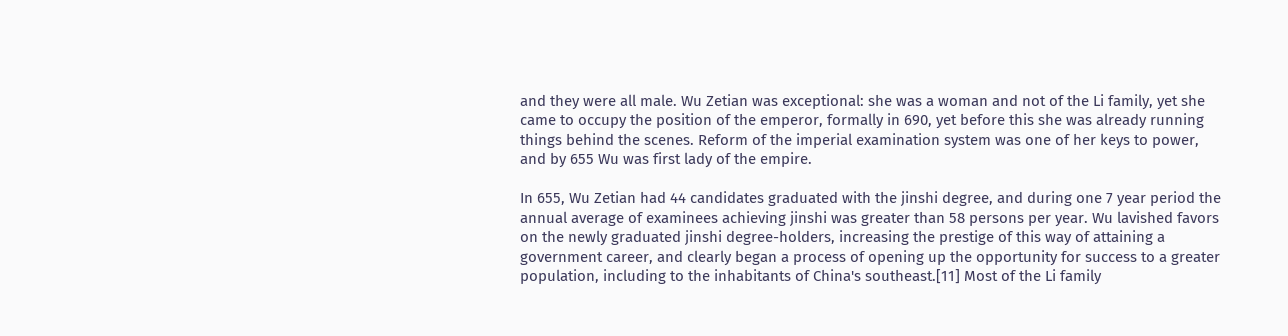and they were all male. Wu Zetian was exceptional: she was a woman and not of the Li family, yet she came to occupy the position of the emperor, formally in 690, yet before this she was already running things behind the scenes. Reform of the imperial examination system was one of her keys to power, and by 655 Wu was first lady of the empire.

In 655, Wu Zetian had 44 candidates graduated with the jinshi degree, and during one 7 year period the annual average of examinees achieving jinshi was greater than 58 persons per year. Wu lavished favors on the newly graduated jinshi degree-holders, increasing the prestige of this way of attaining a government career, and clearly began a process of opening up the opportunity for success to a greater population, including to the inhabitants of China's southeast.[11] Most of the Li family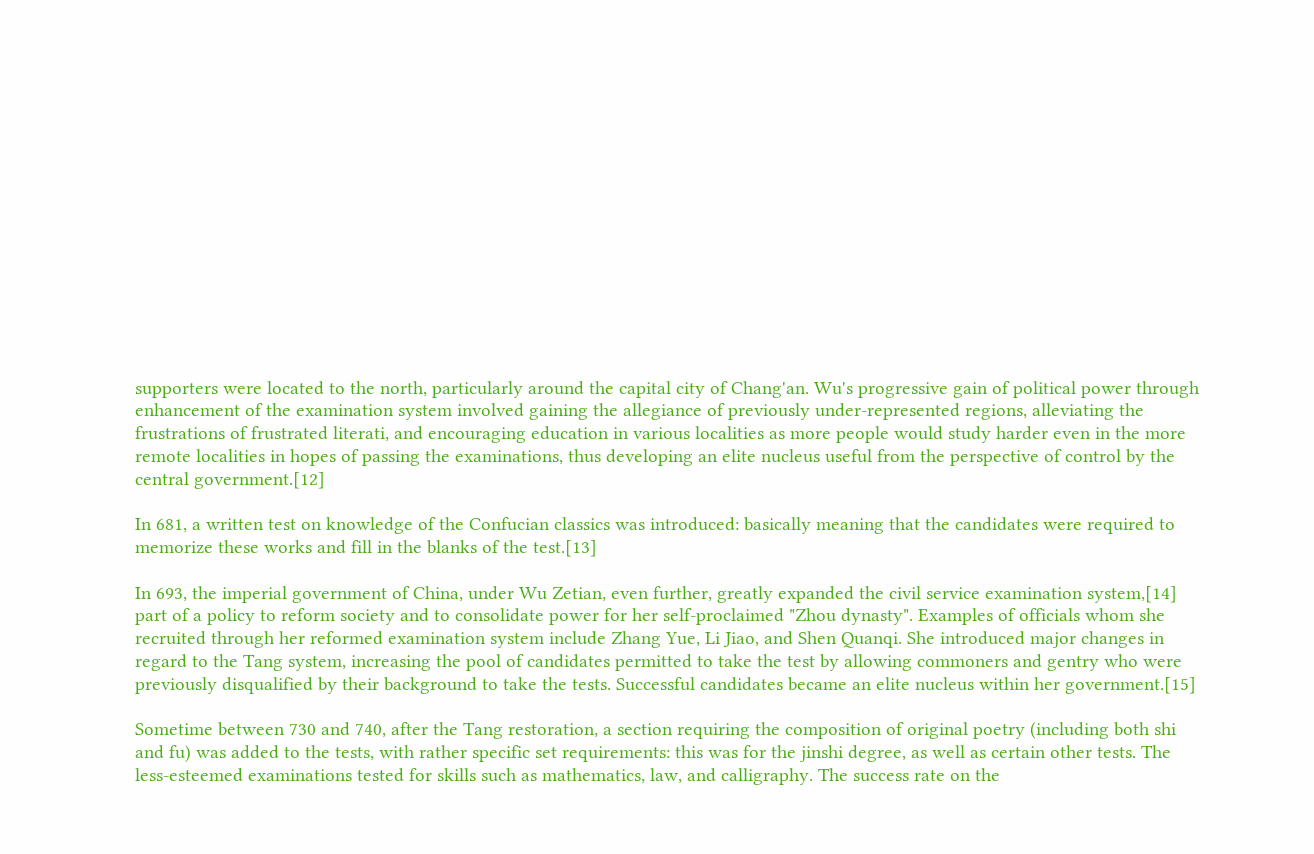supporters were located to the north, particularly around the capital city of Chang'an. Wu's progressive gain of political power through enhancement of the examination system involved gaining the allegiance of previously under-represented regions, alleviating the frustrations of frustrated literati, and encouraging education in various localities as more people would study harder even in the more remote localities in hopes of passing the examinations, thus developing an elite nucleus useful from the perspective of control by the central government.[12]

In 681, a written test on knowledge of the Confucian classics was introduced: basically meaning that the candidates were required to memorize these works and fill in the blanks of the test.[13]

In 693, the imperial government of China, under Wu Zetian, even further, greatly expanded the civil service examination system,[14] part of a policy to reform society and to consolidate power for her self-proclaimed "Zhou dynasty". Examples of officials whom she recruited through her reformed examination system include Zhang Yue, Li Jiao, and Shen Quanqi. She introduced major changes in regard to the Tang system, increasing the pool of candidates permitted to take the test by allowing commoners and gentry who were previously disqualified by their background to take the tests. Successful candidates became an elite nucleus within her government.[15]

Sometime between 730 and 740, after the Tang restoration, a section requiring the composition of original poetry (including both shi and fu) was added to the tests, with rather specific set requirements: this was for the jinshi degree, as well as certain other tests. The less-esteemed examinations tested for skills such as mathematics, law, and calligraphy. The success rate on the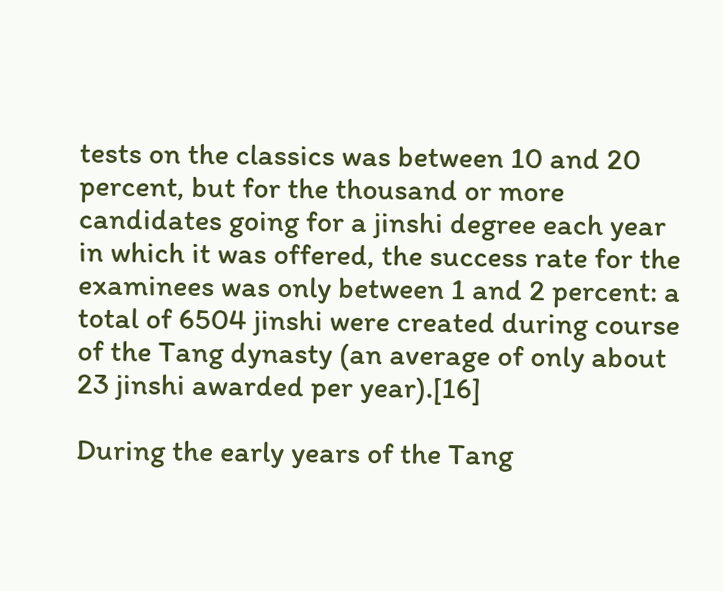tests on the classics was between 10 and 20 percent, but for the thousand or more candidates going for a jinshi degree each year in which it was offered, the success rate for the examinees was only between 1 and 2 percent: a total of 6504 jinshi were created during course of the Tang dynasty (an average of only about 23 jinshi awarded per year).[16]

During the early years of the Tang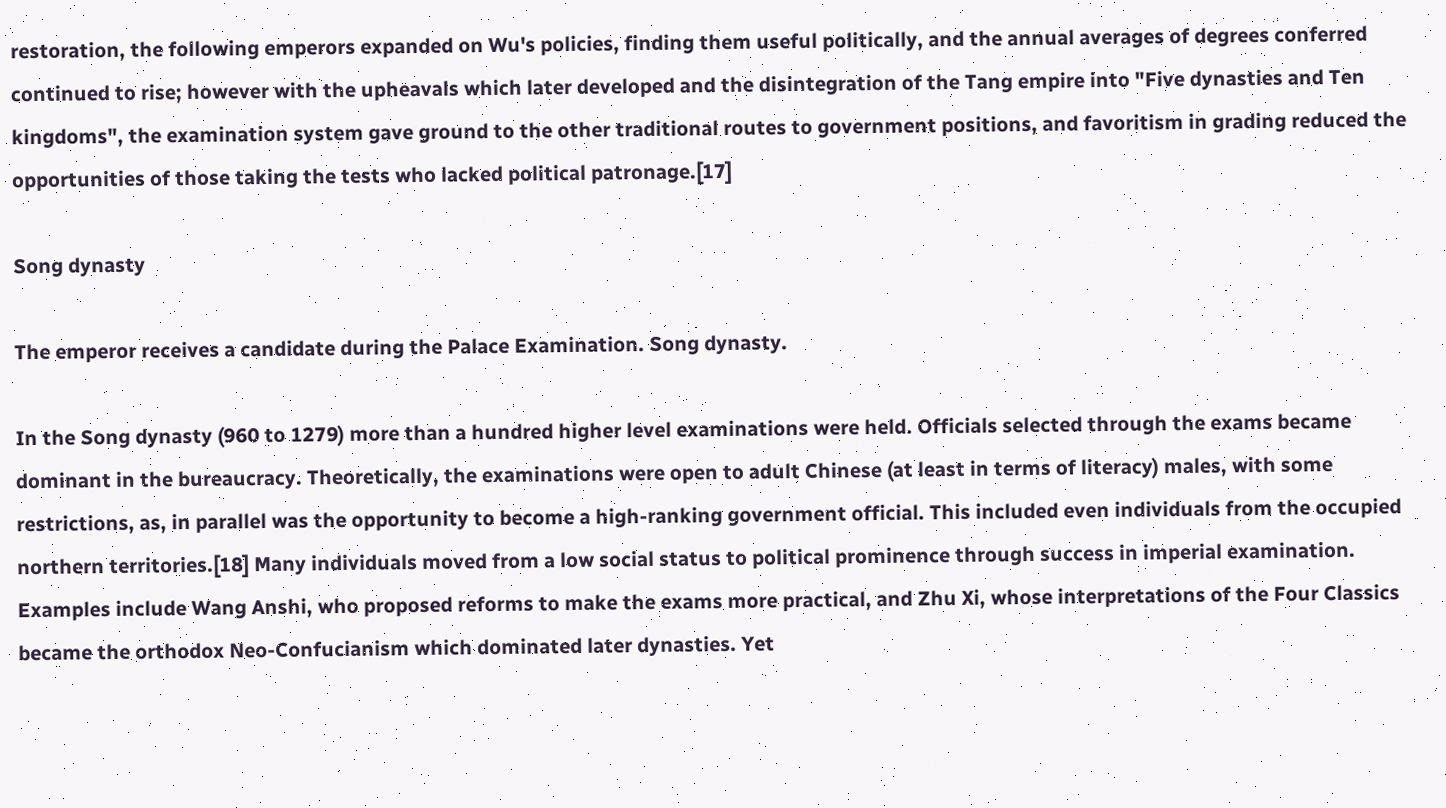restoration, the following emperors expanded on Wu's policies, finding them useful politically, and the annual averages of degrees conferred continued to rise; however with the upheavals which later developed and the disintegration of the Tang empire into "Five dynasties and Ten kingdoms", the examination system gave ground to the other traditional routes to government positions, and favoritism in grading reduced the opportunities of those taking the tests who lacked political patronage.[17]

Song dynasty

The emperor receives a candidate during the Palace Examination. Song dynasty.

In the Song dynasty (960 to 1279) more than a hundred higher level examinations were held. Officials selected through the exams became dominant in the bureaucracy. Theoretically, the examinations were open to adult Chinese (at least in terms of literacy) males, with some restrictions, as, in parallel was the opportunity to become a high-ranking government official. This included even individuals from the occupied northern territories.[18] Many individuals moved from a low social status to political prominence through success in imperial examination. Examples include Wang Anshi, who proposed reforms to make the exams more practical, and Zhu Xi, whose interpretations of the Four Classics became the orthodox Neo-Confucianism which dominated later dynasties. Yet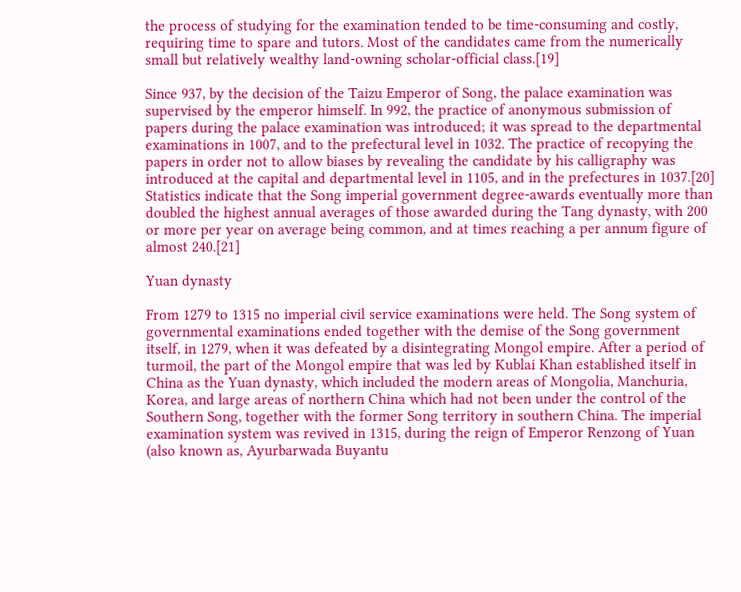the process of studying for the examination tended to be time-consuming and costly, requiring time to spare and tutors. Most of the candidates came from the numerically small but relatively wealthy land-owning scholar-official class.[19]

Since 937, by the decision of the Taizu Emperor of Song, the palace examination was supervised by the emperor himself. In 992, the practice of anonymous submission of papers during the palace examination was introduced; it was spread to the departmental examinations in 1007, and to the prefectural level in 1032. The practice of recopying the papers in order not to allow biases by revealing the candidate by his calligraphy was introduced at the capital and departmental level in 1105, and in the prefectures in 1037.[20] Statistics indicate that the Song imperial government degree-awards eventually more than doubled the highest annual averages of those awarded during the Tang dynasty, with 200 or more per year on average being common, and at times reaching a per annum figure of almost 240.[21]

Yuan dynasty

From 1279 to 1315 no imperial civil service examinations were held. The Song system of governmental examinations ended together with the demise of the Song government itself, in 1279, when it was defeated by a disintegrating Mongol empire. After a period of turmoil, the part of the Mongol empire that was led by Kublai Khan established itself in China as the Yuan dynasty, which included the modern areas of Mongolia, Manchuria, Korea, and large areas of northern China which had not been under the control of the Southern Song, together with the former Song territory in southern China. The imperial examination system was revived in 1315, during the reign of Emperor Renzong of Yuan (also known as, Ayurbarwada Buyantu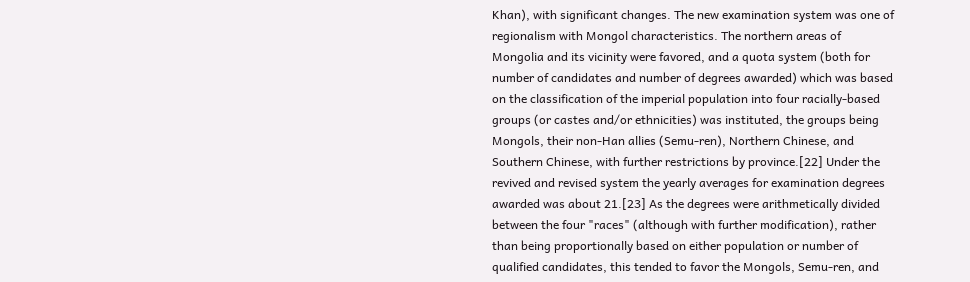Khan), with significant changes. The new examination system was one of regionalism with Mongol characteristics. The northern areas of Mongolia and its vicinity were favored, and a quota system (both for number of candidates and number of degrees awarded) which was based on the classification of the imperial population into four racially-based groups (or castes and/or ethnicities) was instituted, the groups being Mongols, their non-Han allies (Semu-ren), Northern Chinese, and Southern Chinese, with further restrictions by province.[22] Under the revived and revised system the yearly averages for examination degrees awarded was about 21.[23] As the degrees were arithmetically divided between the four "races" (although with further modification), rather than being proportionally based on either population or number of qualified candidates, this tended to favor the Mongols, Semu-ren, and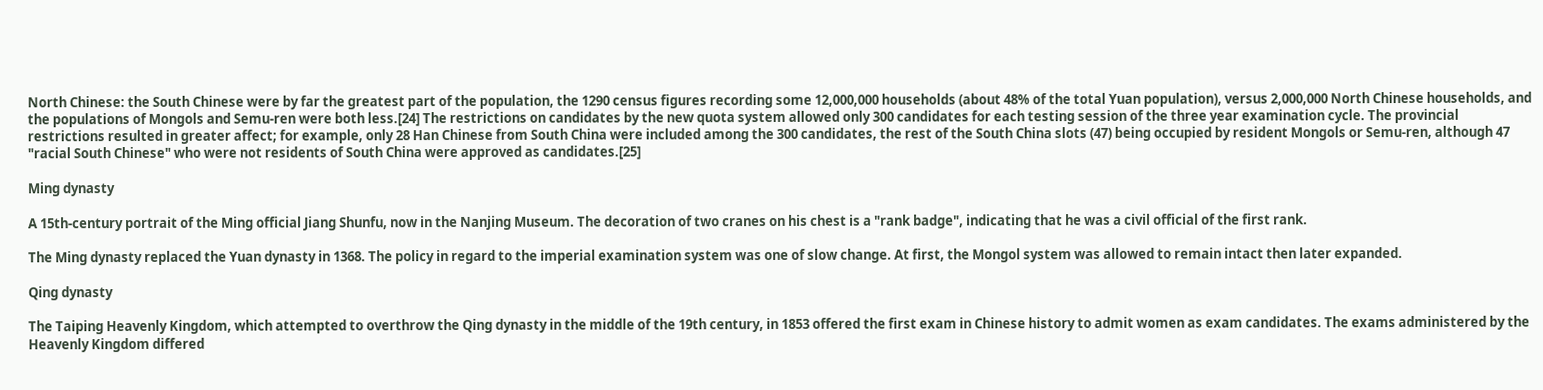North Chinese: the South Chinese were by far the greatest part of the population, the 1290 census figures recording some 12,000,000 households (about 48% of the total Yuan population), versus 2,000,000 North Chinese households, and the populations of Mongols and Semu-ren were both less.[24] The restrictions on candidates by the new quota system allowed only 300 candidates for each testing session of the three year examination cycle. The provincial restrictions resulted in greater affect; for example, only 28 Han Chinese from South China were included among the 300 candidates, the rest of the South China slots (47) being occupied by resident Mongols or Semu-ren, although 47 "racial South Chinese" who were not residents of South China were approved as candidates.[25]

Ming dynasty

A 15th-century portrait of the Ming official Jiang Shunfu, now in the Nanjing Museum. The decoration of two cranes on his chest is a "rank badge", indicating that he was a civil official of the first rank.

The Ming dynasty replaced the Yuan dynasty in 1368. The policy in regard to the imperial examination system was one of slow change. At first, the Mongol system was allowed to remain intact then later expanded.

Qing dynasty

The Taiping Heavenly Kingdom, which attempted to overthrow the Qing dynasty in the middle of the 19th century, in 1853 offered the first exam in Chinese history to admit women as exam candidates. The exams administered by the Heavenly Kingdom differed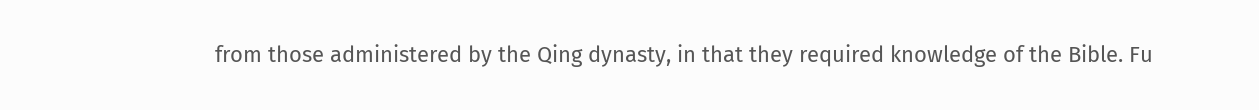from those administered by the Qing dynasty, in that they required knowledge of the Bible. Fu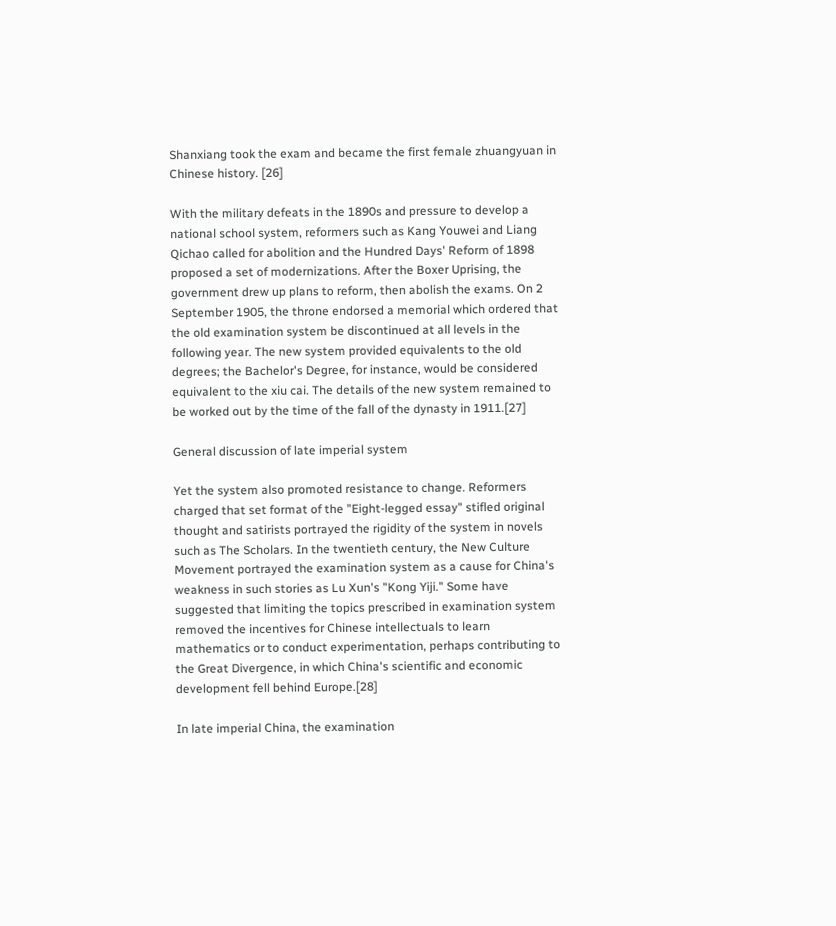Shanxiang took the exam and became the first female zhuangyuan in Chinese history. [26]

With the military defeats in the 1890s and pressure to develop a national school system, reformers such as Kang Youwei and Liang Qichao called for abolition and the Hundred Days' Reform of 1898 proposed a set of modernizations. After the Boxer Uprising, the government drew up plans to reform, then abolish the exams. On 2 September 1905, the throne endorsed a memorial which ordered that the old examination system be discontinued at all levels in the following year. The new system provided equivalents to the old degrees; the Bachelor's Degree, for instance, would be considered equivalent to the xiu cai. The details of the new system remained to be worked out by the time of the fall of the dynasty in 1911.[27]

General discussion of late imperial system

Yet the system also promoted resistance to change. Reformers charged that set format of the "Eight-legged essay" stifled original thought and satirists portrayed the rigidity of the system in novels such as The Scholars. In the twentieth century, the New Culture Movement portrayed the examination system as a cause for China's weakness in such stories as Lu Xun's "Kong Yiji." Some have suggested that limiting the topics prescribed in examination system removed the incentives for Chinese intellectuals to learn mathematics or to conduct experimentation, perhaps contributing to the Great Divergence, in which China's scientific and economic development fell behind Europe.[28]

In late imperial China, the examination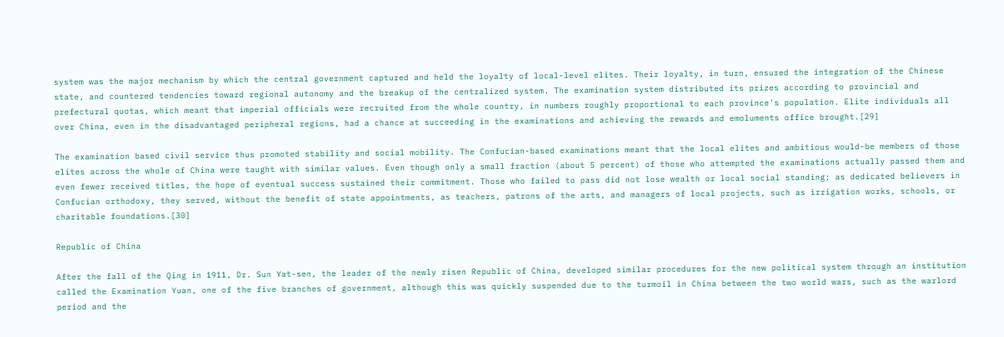system was the major mechanism by which the central government captured and held the loyalty of local-level elites. Their loyalty, in turn, ensured the integration of the Chinese state, and countered tendencies toward regional autonomy and the breakup of the centralized system. The examination system distributed its prizes according to provincial and prefectural quotas, which meant that imperial officials were recruited from the whole country, in numbers roughly proportional to each province's population. Elite individuals all over China, even in the disadvantaged peripheral regions, had a chance at succeeding in the examinations and achieving the rewards and emoluments office brought.[29]

The examination based civil service thus promoted stability and social mobility. The Confucian-based examinations meant that the local elites and ambitious would-be members of those elites across the whole of China were taught with similar values. Even though only a small fraction (about 5 percent) of those who attempted the examinations actually passed them and even fewer received titles, the hope of eventual success sustained their commitment. Those who failed to pass did not lose wealth or local social standing; as dedicated believers in Confucian orthodoxy, they served, without the benefit of state appointments, as teachers, patrons of the arts, and managers of local projects, such as irrigation works, schools, or charitable foundations.[30]

Republic of China

After the fall of the Qing in 1911, Dr. Sun Yat-sen, the leader of the newly risen Republic of China, developed similar procedures for the new political system through an institution called the Examination Yuan, one of the five branches of government, although this was quickly suspended due to the turmoil in China between the two world wars, such as the warlord period and the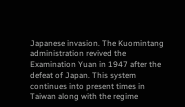Japanese invasion. The Kuomintang administration revived the Examination Yuan in 1947 after the defeat of Japan. This system continues into present times in Taiwan along with the regime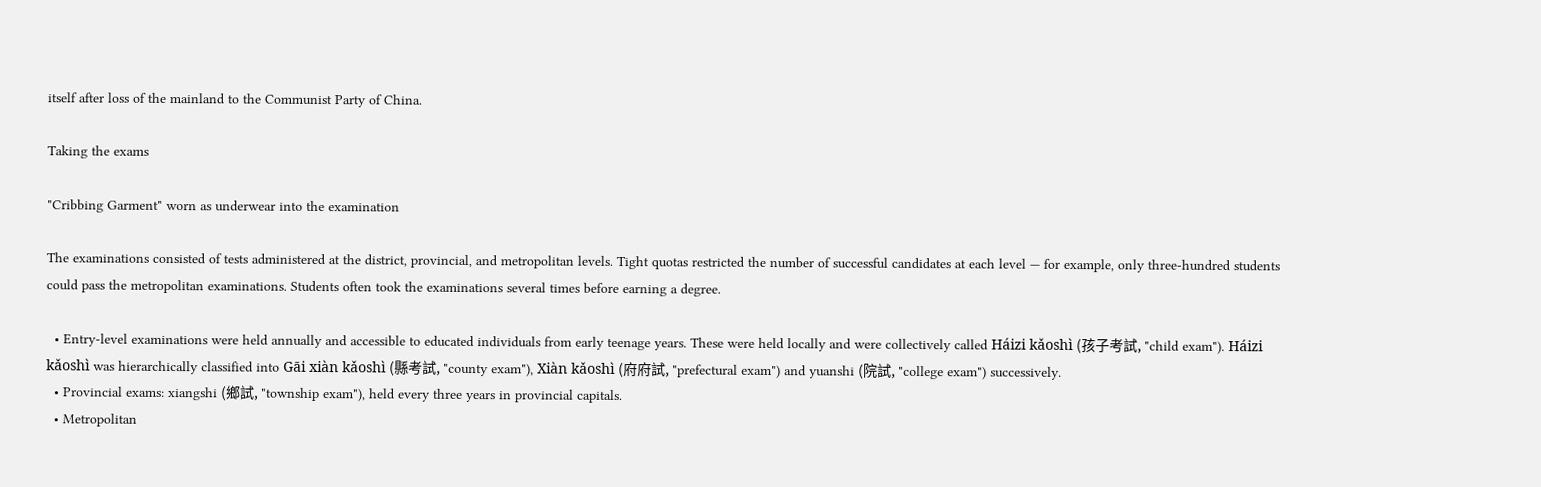itself after loss of the mainland to the Communist Party of China.

Taking the exams

"Cribbing Garment" worn as underwear into the examination

The examinations consisted of tests administered at the district, provincial, and metropolitan levels. Tight quotas restricted the number of successful candidates at each level — for example, only three-hundred students could pass the metropolitan examinations. Students often took the examinations several times before earning a degree.

  • Entry-level examinations were held annually and accessible to educated individuals from early teenage years. These were held locally and were collectively called Háizi kǎoshì (孩子考試, "child exam"). Háizi kǎoshì was hierarchically classified into Gāi xiàn kǎoshì (縣考試, "county exam"), Xiàn kǎoshì (府府試, "prefectural exam") and yuanshi (院試, "college exam") successively.
  • Provincial exams: xiangshi (鄉試, "township exam"), held every three years in provincial capitals.
  • Metropolitan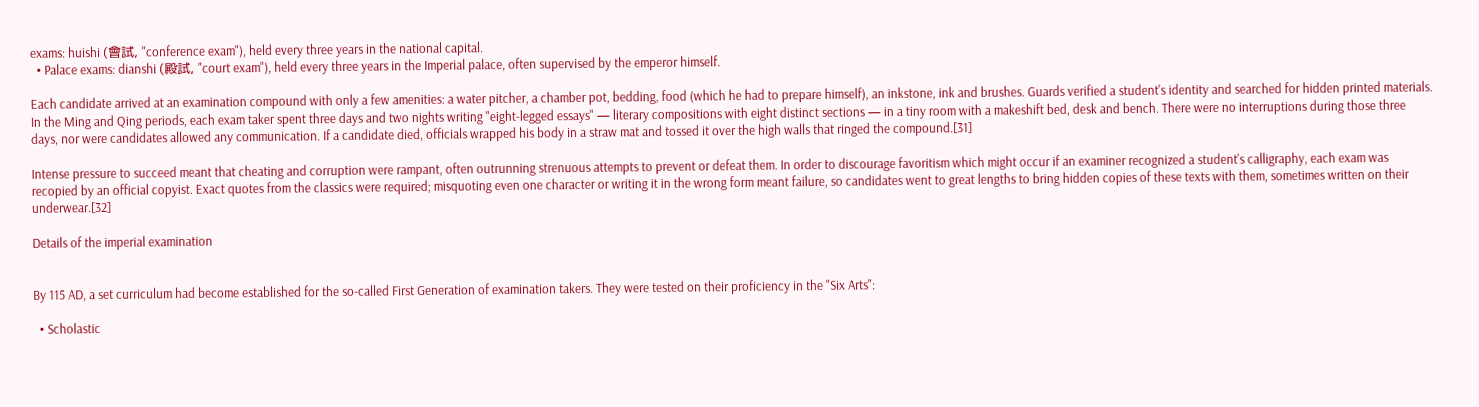exams: huishi (會試, "conference exam"), held every three years in the national capital.
  • Palace exams: dianshi (殿試, "court exam"), held every three years in the Imperial palace, often supervised by the emperor himself.

Each candidate arrived at an examination compound with only a few amenities: a water pitcher, a chamber pot, bedding, food (which he had to prepare himself), an inkstone, ink and brushes. Guards verified a student's identity and searched for hidden printed materials. In the Ming and Qing periods, each exam taker spent three days and two nights writing "eight-legged essays" — literary compositions with eight distinct sections — in a tiny room with a makeshift bed, desk and bench. There were no interruptions during those three days, nor were candidates allowed any communication. If a candidate died, officials wrapped his body in a straw mat and tossed it over the high walls that ringed the compound.[31]

Intense pressure to succeed meant that cheating and corruption were rampant, often outrunning strenuous attempts to prevent or defeat them. In order to discourage favoritism which might occur if an examiner recognized a student's calligraphy, each exam was recopied by an official copyist. Exact quotes from the classics were required; misquoting even one character or writing it in the wrong form meant failure, so candidates went to great lengths to bring hidden copies of these texts with them, sometimes written on their underwear.[32]

Details of the imperial examination


By 115 AD, a set curriculum had become established for the so-called First Generation of examination takers. They were tested on their proficiency in the "Six Arts":

  • Scholastic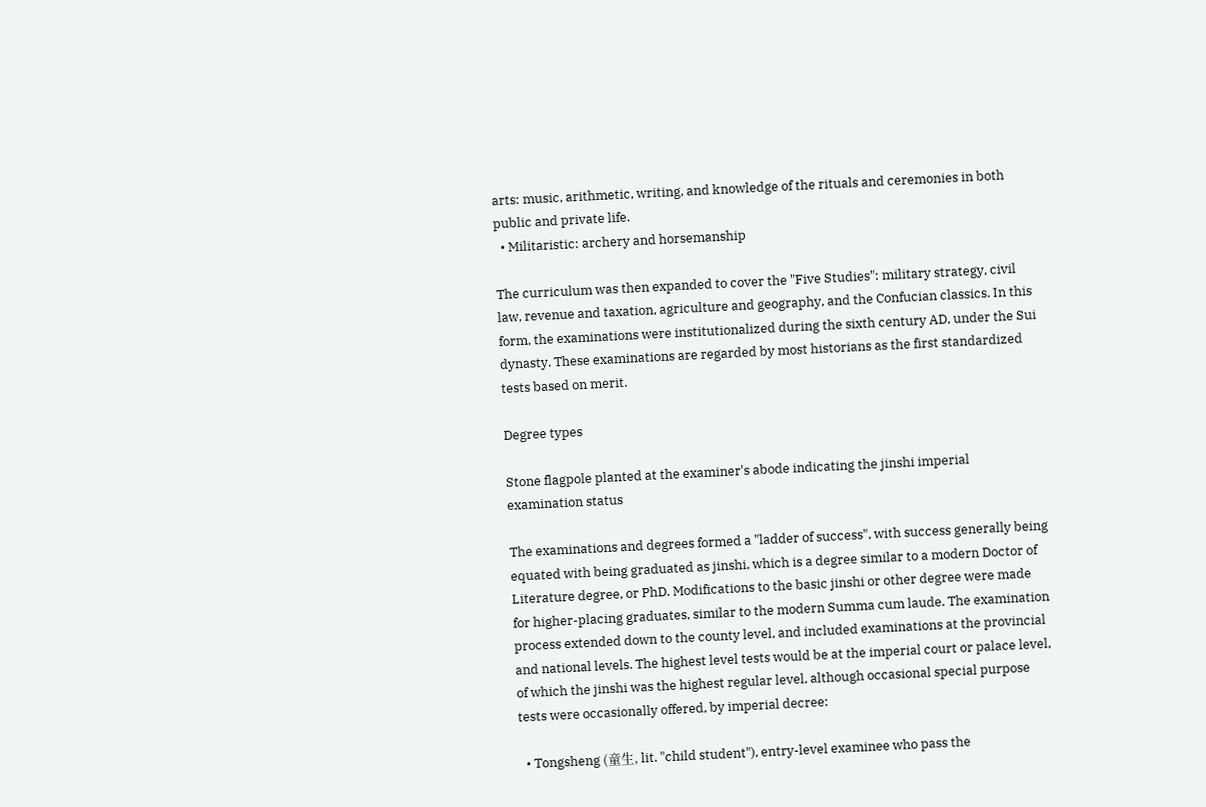arts: music, arithmetic, writing, and knowledge of the rituals and ceremonies in both public and private life.
  • Militaristic: archery and horsemanship

The curriculum was then expanded to cover the "Five Studies": military strategy, civil law, revenue and taxation, agriculture and geography, and the Confucian classics. In this form, the examinations were institutionalized during the sixth century AD, under the Sui dynasty. These examinations are regarded by most historians as the first standardized tests based on merit.

Degree types

Stone flagpole planted at the examiner's abode indicating the jinshi imperial examination status

The examinations and degrees formed a "ladder of success", with success generally being equated with being graduated as jinshi, which is a degree similar to a modern Doctor of Literature degree, or PhD. Modifications to the basic jinshi or other degree were made for higher-placing graduates, similar to the modern Summa cum laude. The examination process extended down to the county level, and included examinations at the provincial and national levels. The highest level tests would be at the imperial court or palace level, of which the jinshi was the highest regular level, although occasional special purpose tests were occasionally offered, by imperial decree:

  • Tongsheng (童生, lit. "child student"), entry-level examinee who pass the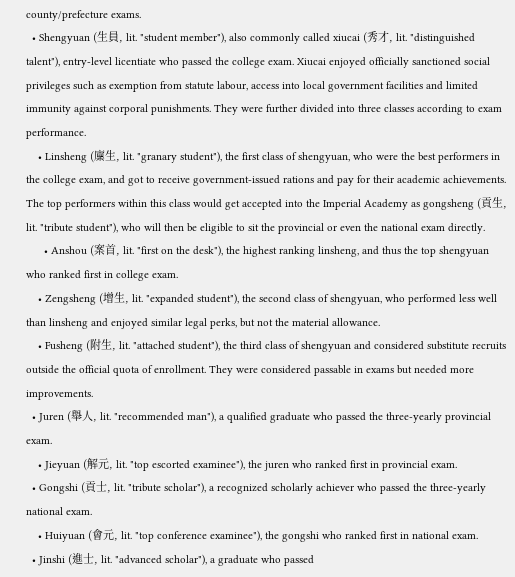county/prefecture exams.
  • Shengyuan (生員, lit. "student member"), also commonly called xiucai (秀才, lit. "distinguished talent"), entry-level licentiate who passed the college exam. Xiucai enjoyed officially sanctioned social privileges such as exemption from statute labour, access into local government facilities and limited immunity against corporal punishments. They were further divided into three classes according to exam performance.
    • Linsheng (廩生, lit. "granary student"), the first class of shengyuan, who were the best performers in the college exam, and got to receive government-issued rations and pay for their academic achievements. The top performers within this class would get accepted into the Imperial Academy as gongsheng (貢生, lit. "tribute student"), who will then be eligible to sit the provincial or even the national exam directly.
      • Anshou (案首, lit. "first on the desk"), the highest ranking linsheng, and thus the top shengyuan who ranked first in college exam.
    • Zengsheng (增生, lit. "expanded student"), the second class of shengyuan, who performed less well than linsheng and enjoyed similar legal perks, but not the material allowance.
    • Fusheng (附生, lit. "attached student"), the third class of shengyuan and considered substitute recruits outside the official quota of enrollment. They were considered passable in exams but needed more improvements.
  • Juren (舉人, lit. "recommended man"), a qualified graduate who passed the three-yearly provincial exam.
    • Jieyuan (解元, lit. "top escorted examinee"), the juren who ranked first in provincial exam.
  • Gongshi (貢士, lit. "tribute scholar"), a recognized scholarly achiever who passed the three-yearly national exam.
    • Huiyuan (會元, lit. "top conference examinee"), the gongshi who ranked first in national exam.
  • Jinshi (進士, lit. "advanced scholar"), a graduate who passed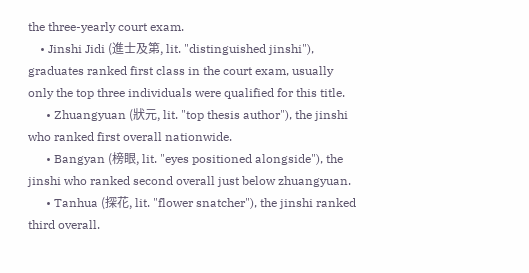the three-yearly court exam.
    • Jinshi Jidi (進士及第, lit. "distinguished jinshi"), graduates ranked first class in the court exam, usually only the top three individuals were qualified for this title.
      • Zhuangyuan (狀元, lit. "top thesis author"), the jinshi who ranked first overall nationwide.
      • Bangyan (榜眼, lit. "eyes positioned alongside"), the jinshi who ranked second overall just below zhuangyuan.
      • Tanhua (探花, lit. "flower snatcher"), the jinshi ranked third overall.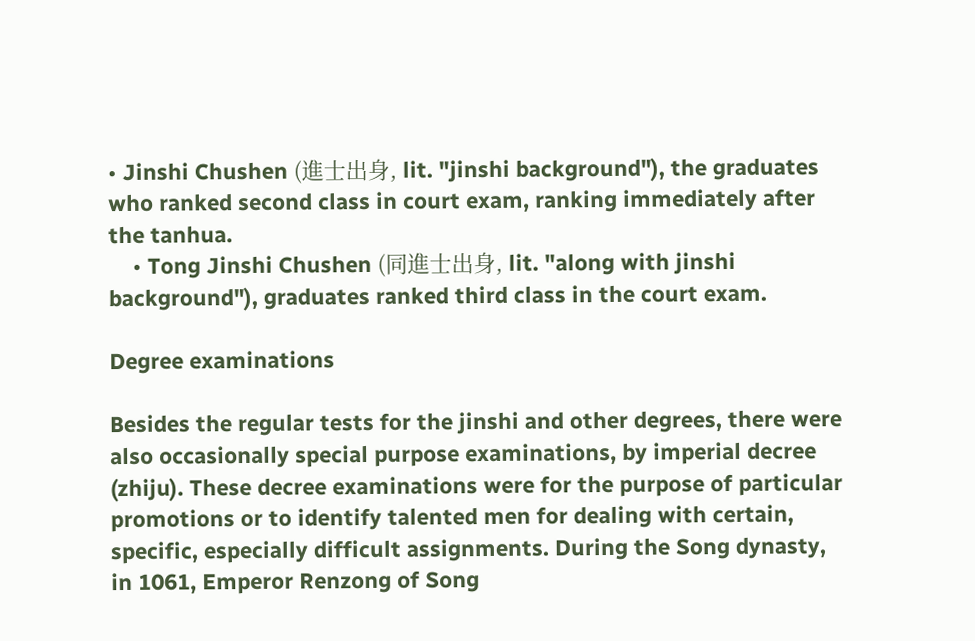• Jinshi Chushen (進士出身, lit. "jinshi background"), the graduates who ranked second class in court exam, ranking immediately after the tanhua.
    • Tong Jinshi Chushen (同進士出身, lit. "along with jinshi background"), graduates ranked third class in the court exam.

Degree examinations

Besides the regular tests for the jinshi and other degrees, there were also occasionally special purpose examinations, by imperial decree (zhiju). These decree examinations were for the purpose of particular promotions or to identify talented men for dealing with certain, specific, especially difficult assignments. During the Song dynasty, in 1061, Emperor Renzong of Song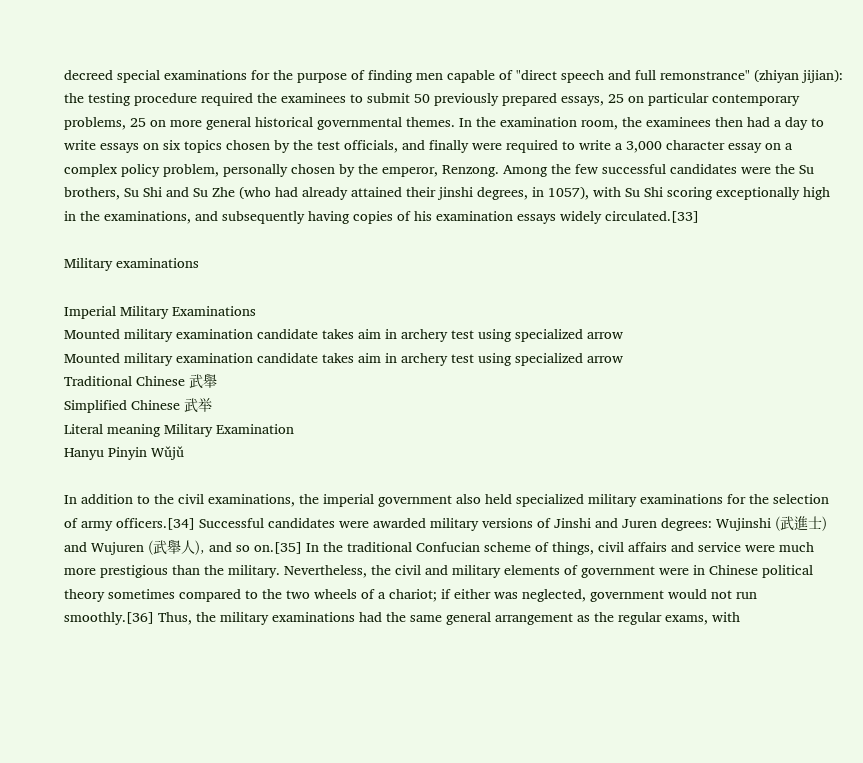decreed special examinations for the purpose of finding men capable of "direct speech and full remonstrance" (zhiyan jijian): the testing procedure required the examinees to submit 50 previously prepared essays, 25 on particular contemporary problems, 25 on more general historical governmental themes. In the examination room, the examinees then had a day to write essays on six topics chosen by the test officials, and finally were required to write a 3,000 character essay on a complex policy problem, personally chosen by the emperor, Renzong. Among the few successful candidates were the Su brothers, Su Shi and Su Zhe (who had already attained their jinshi degrees, in 1057), with Su Shi scoring exceptionally high in the examinations, and subsequently having copies of his examination essays widely circulated.[33]

Military examinations

Imperial Military Examinations
Mounted military examination candidate takes aim in archery test using specialized arrow
Mounted military examination candidate takes aim in archery test using specialized arrow
Traditional Chinese 武舉
Simplified Chinese 武举
Literal meaning Military Examination
Hanyu Pinyin Wǔjǔ

In addition to the civil examinations, the imperial government also held specialized military examinations for the selection of army officers.[34] Successful candidates were awarded military versions of Jinshi and Juren degrees: Wujinshi (武進士) and Wujuren (武舉人), and so on.[35] In the traditional Confucian scheme of things, civil affairs and service were much more prestigious than the military. Nevertheless, the civil and military elements of government were in Chinese political theory sometimes compared to the two wheels of a chariot; if either was neglected, government would not run smoothly.[36] Thus, the military examinations had the same general arrangement as the regular exams, with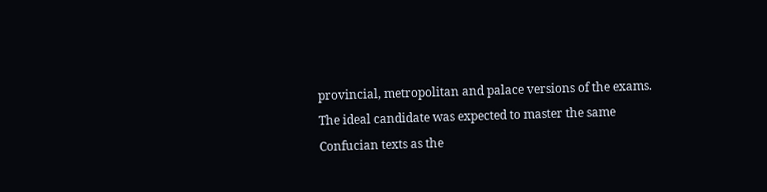provincial, metropolitan and palace versions of the exams. The ideal candidate was expected to master the same Confucian texts as the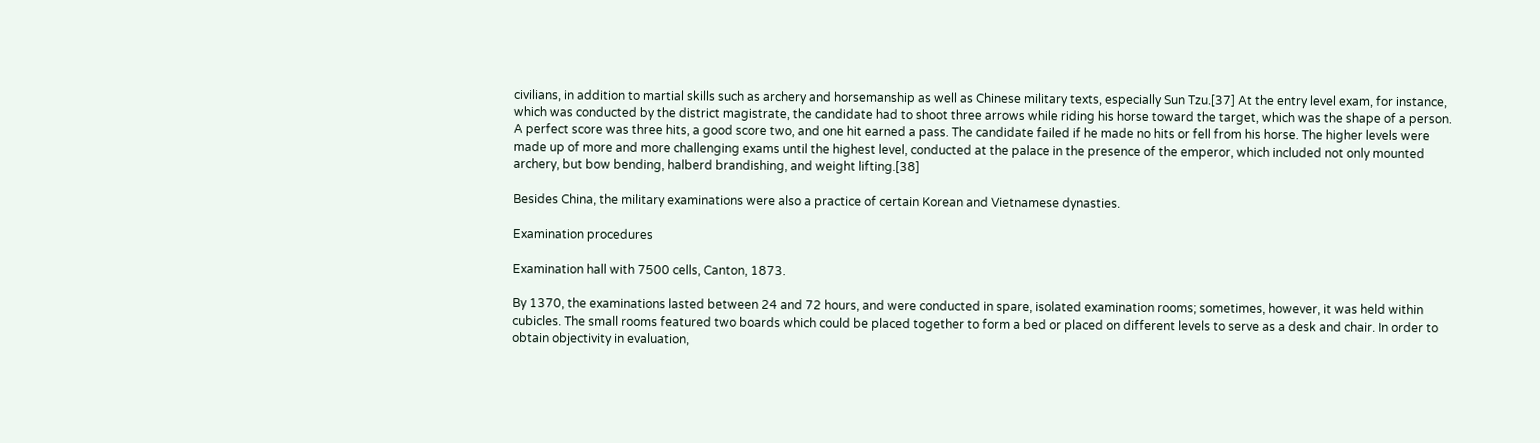civilians, in addition to martial skills such as archery and horsemanship as well as Chinese military texts, especially Sun Tzu.[37] At the entry level exam, for instance, which was conducted by the district magistrate, the candidate had to shoot three arrows while riding his horse toward the target, which was the shape of a person. A perfect score was three hits, a good score two, and one hit earned a pass. The candidate failed if he made no hits or fell from his horse. The higher levels were made up of more and more challenging exams until the highest level, conducted at the palace in the presence of the emperor, which included not only mounted archery, but bow bending, halberd brandishing, and weight lifting.[38]

Besides China, the military examinations were also a practice of certain Korean and Vietnamese dynasties.

Examination procedures

Examination hall with 7500 cells, Canton, 1873.

By 1370, the examinations lasted between 24 and 72 hours, and were conducted in spare, isolated examination rooms; sometimes, however, it was held within cubicles. The small rooms featured two boards which could be placed together to form a bed or placed on different levels to serve as a desk and chair. In order to obtain objectivity in evaluation,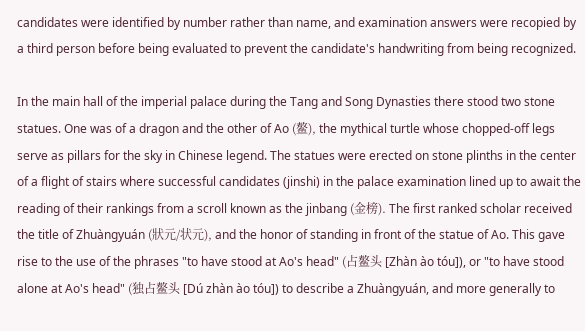candidates were identified by number rather than name, and examination answers were recopied by a third person before being evaluated to prevent the candidate's handwriting from being recognized.

In the main hall of the imperial palace during the Tang and Song Dynasties there stood two stone statues. One was of a dragon and the other of Ao (鳌), the mythical turtle whose chopped-off legs serve as pillars for the sky in Chinese legend. The statues were erected on stone plinths in the center of a flight of stairs where successful candidates (jinshi) in the palace examination lined up to await the reading of their rankings from a scroll known as the jinbang (金榜). The first ranked scholar received the title of Zhuàngyuán (狀元/状元), and the honor of standing in front of the statue of Ao. This gave rise to the use of the phrases "to have stood at Ao's head" (占鳌头 [Zhàn ào tóu]), or "to have stood alone at Ao's head" (独占鳌头 [Dú zhàn ào tóu]) to describe a Zhuàngyuán, and more generally to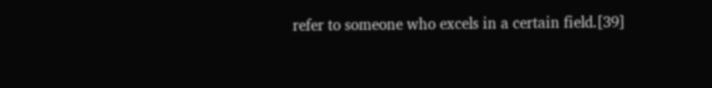refer to someone who excels in a certain field.[39]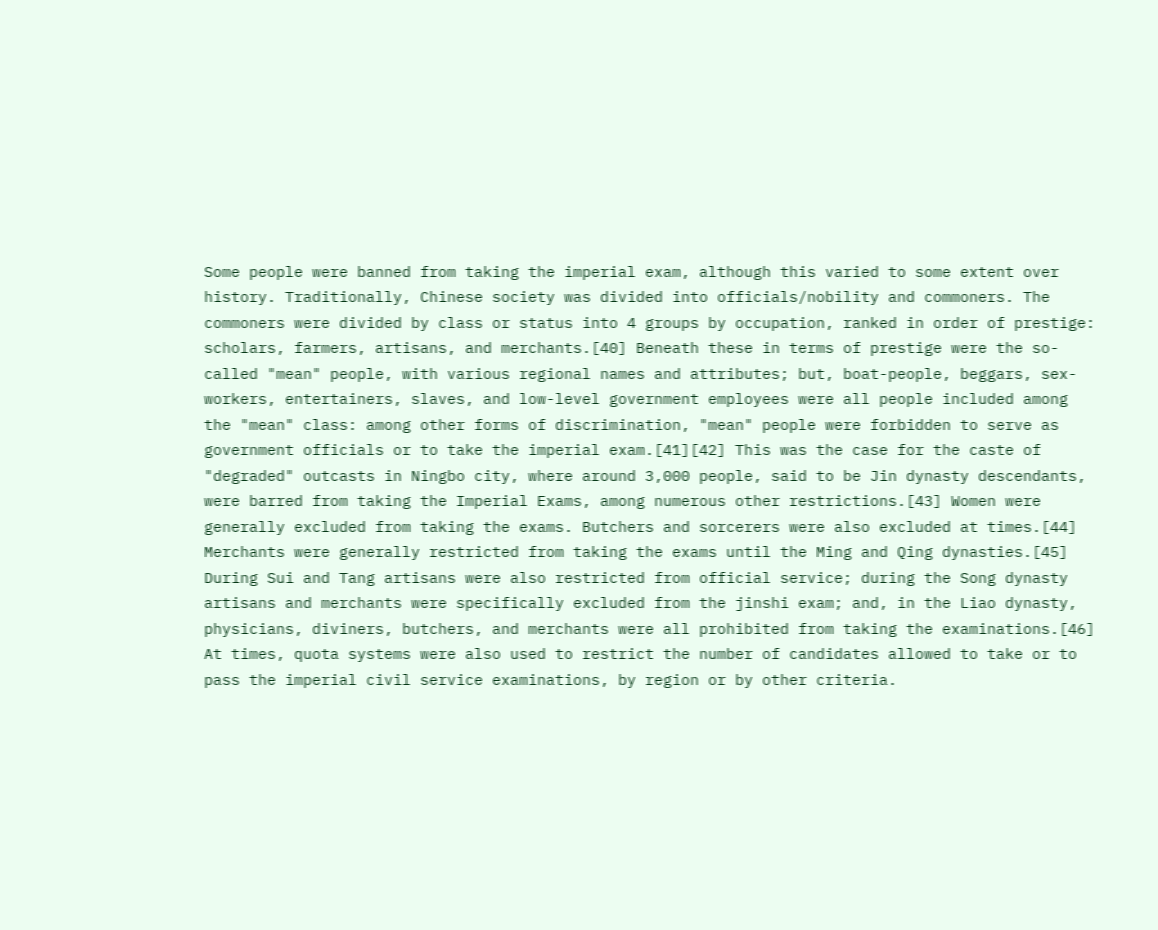Some people were banned from taking the imperial exam, although this varied to some extent over history. Traditionally, Chinese society was divided into officials/nobility and commoners. The commoners were divided by class or status into 4 groups by occupation, ranked in order of prestige: scholars, farmers, artisans, and merchants.[40] Beneath these in terms of prestige were the so-called "mean" people, with various regional names and attributes; but, boat-people, beggars, sex-workers, entertainers, slaves, and low-level government employees were all people included among the "mean" class: among other forms of discrimination, "mean" people were forbidden to serve as government officials or to take the imperial exam.[41][42] This was the case for the caste of "degraded" outcasts in Ningbo city, where around 3,000 people, said to be Jin dynasty descendants, were barred from taking the Imperial Exams, among numerous other restrictions.[43] Women were generally excluded from taking the exams. Butchers and sorcerers were also excluded at times.[44] Merchants were generally restricted from taking the exams until the Ming and Qing dynasties.[45] During Sui and Tang artisans were also restricted from official service; during the Song dynasty artisans and merchants were specifically excluded from the jinshi exam; and, in the Liao dynasty, physicians, diviners, butchers, and merchants were all prohibited from taking the examinations.[46] At times, quota systems were also used to restrict the number of candidates allowed to take or to pass the imperial civil service examinations, by region or by other criteria.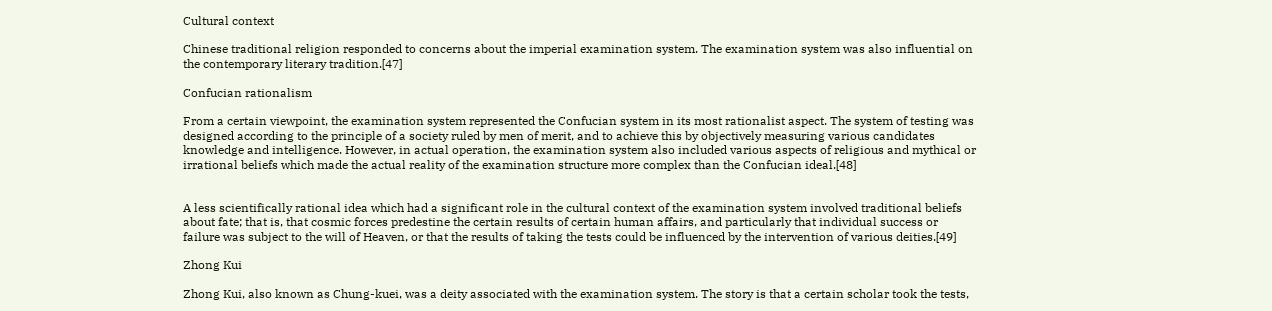Cultural context

Chinese traditional religion responded to concerns about the imperial examination system. The examination system was also influential on the contemporary literary tradition.[47]

Confucian rationalism

From a certain viewpoint, the examination system represented the Confucian system in its most rationalist aspect. The system of testing was designed according to the principle of a society ruled by men of merit, and to achieve this by objectively measuring various candidates knowledge and intelligence. However, in actual operation, the examination system also included various aspects of religious and mythical or irrational beliefs which made the actual reality of the examination structure more complex than the Confucian ideal.[48]


A less scientifically rational idea which had a significant role in the cultural context of the examination system involved traditional beliefs about fate; that is, that cosmic forces predestine the certain results of certain human affairs, and particularly that individual success or failure was subject to the will of Heaven, or that the results of taking the tests could be influenced by the intervention of various deities.[49]

Zhong Kui

Zhong Kui, also known as Chung-kuei, was a deity associated with the examination system. The story is that a certain scholar took the tests,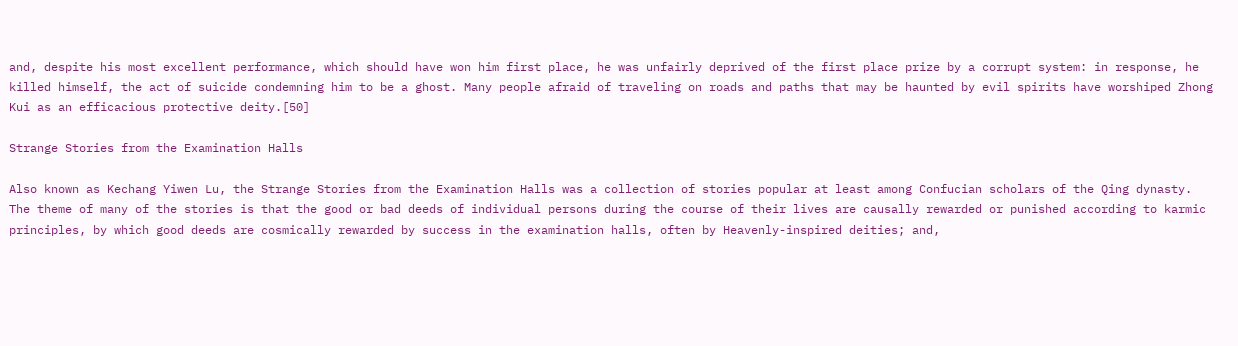and, despite his most excellent performance, which should have won him first place, he was unfairly deprived of the first place prize by a corrupt system: in response, he killed himself, the act of suicide condemning him to be a ghost. Many people afraid of traveling on roads and paths that may be haunted by evil spirits have worshiped Zhong Kui as an efficacious protective deity.[50]

Strange Stories from the Examination Halls

Also known as Kechang Yiwen Lu, the Strange Stories from the Examination Halls was a collection of stories popular at least among Confucian scholars of the Qing dynasty. The theme of many of the stories is that the good or bad deeds of individual persons during the course of their lives are causally rewarded or punished according to karmic principles, by which good deeds are cosmically rewarded by success in the examination halls, often by Heavenly-inspired deities; and,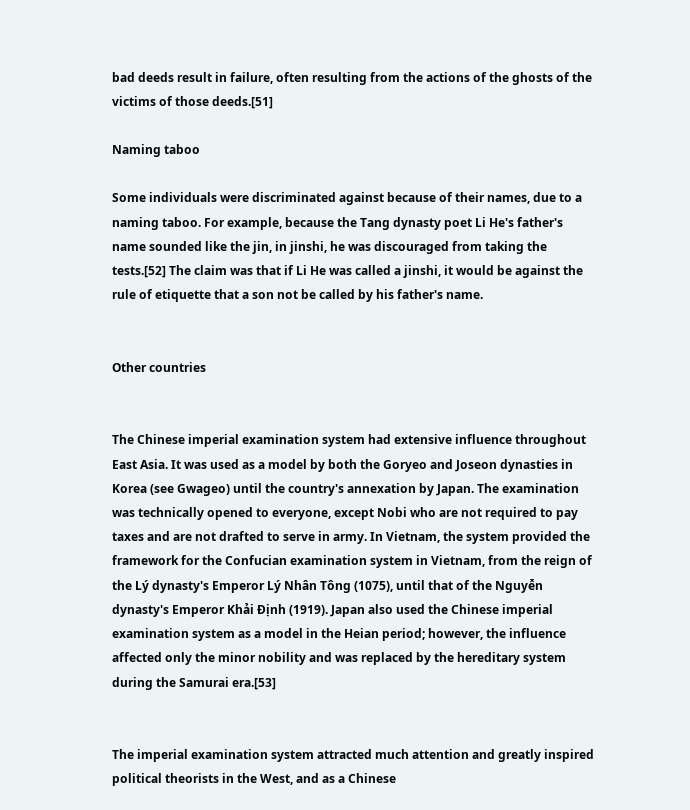bad deeds result in failure, often resulting from the actions of the ghosts of the victims of those deeds.[51]

Naming taboo

Some individuals were discriminated against because of their names, due to a naming taboo. For example, because the Tang dynasty poet Li He's father's name sounded like the jin, in jinshi, he was discouraged from taking the tests.[52] The claim was that if Li He was called a jinshi, it would be against the rule of etiquette that a son not be called by his father's name.


Other countries


The Chinese imperial examination system had extensive influence throughout East Asia. It was used as a model by both the Goryeo and Joseon dynasties in Korea (see Gwageo) until the country's annexation by Japan. The examination was technically opened to everyone, except Nobi who are not required to pay taxes and are not drafted to serve in army. In Vietnam, the system provided the framework for the Confucian examination system in Vietnam, from the reign of the Lý dynasty's Emperor Lý Nhân Tông (1075), until that of the Nguyễn dynasty's Emperor Khải Định (1919). Japan also used the Chinese imperial examination system as a model in the Heian period; however, the influence affected only the minor nobility and was replaced by the hereditary system during the Samurai era.[53]


The imperial examination system attracted much attention and greatly inspired political theorists in the West, and as a Chinese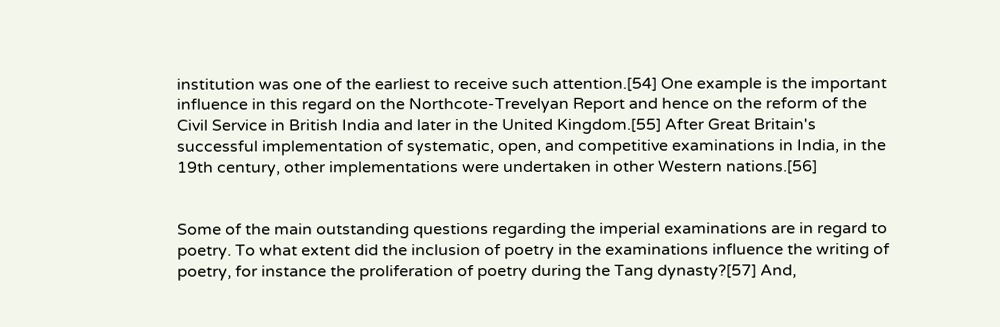institution was one of the earliest to receive such attention.[54] One example is the important influence in this regard on the Northcote-Trevelyan Report and hence on the reform of the Civil Service in British India and later in the United Kingdom.[55] After Great Britain's successful implementation of systematic, open, and competitive examinations in India, in the 19th century, other implementations were undertaken in other Western nations.[56]


Some of the main outstanding questions regarding the imperial examinations are in regard to poetry. To what extent did the inclusion of poetry in the examinations influence the writing of poetry, for instance the proliferation of poetry during the Tang dynasty?[57] And,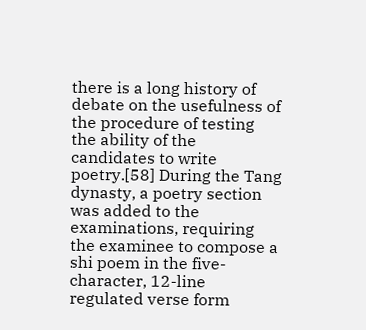there is a long history of debate on the usefulness of the procedure of testing the ability of the candidates to write poetry.[58] During the Tang dynasty, a poetry section was added to the examinations, requiring the examinee to compose a shi poem in the five-character, 12-line regulated verse form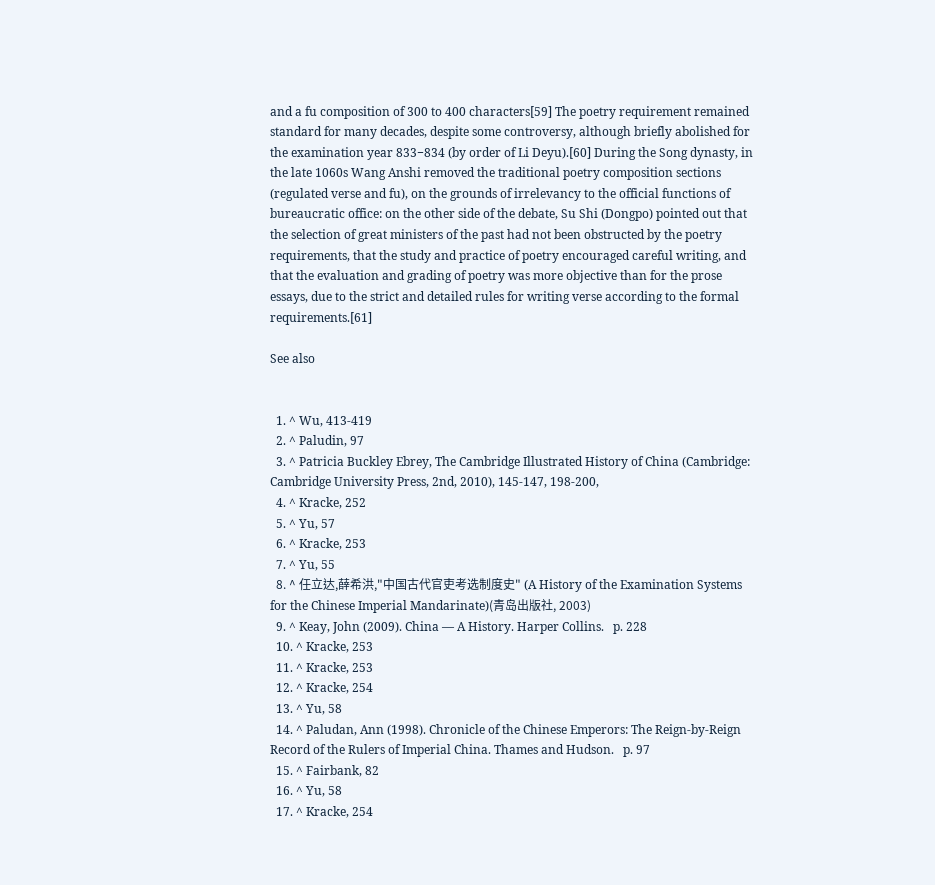and a fu composition of 300 to 400 characters[59] The poetry requirement remained standard for many decades, despite some controversy, although briefly abolished for the examination year 833−834 (by order of Li Deyu).[60] During the Song dynasty, in the late 1060s Wang Anshi removed the traditional poetry composition sections (regulated verse and fu), on the grounds of irrelevancy to the official functions of bureaucratic office: on the other side of the debate, Su Shi (Dongpo) pointed out that the selection of great ministers of the past had not been obstructed by the poetry requirements, that the study and practice of poetry encouraged careful writing, and that the evaluation and grading of poetry was more objective than for the prose essays, due to the strict and detailed rules for writing verse according to the formal requirements.[61]

See also


  1. ^ Wu, 413-419
  2. ^ Paludin, 97
  3. ^ Patricia Buckley Ebrey, The Cambridge Illustrated History of China (Cambridge: Cambridge University Press, 2nd, 2010), 145-147, 198-200,
  4. ^ Kracke, 252
  5. ^ Yu, 57
  6. ^ Kracke, 253
  7. ^ Yu, 55
  8. ^ 任立达,薛希洪,"中国古代官吏考选制度史" (A History of the Examination Systems for the Chinese Imperial Mandarinate)(青岛出版社, 2003)
  9. ^ Keay, John (2009). China — A History. Harper Collins.   p. 228
  10. ^ Kracke, 253
  11. ^ Kracke, 253
  12. ^ Kracke, 254
  13. ^ Yu, 58
  14. ^ Paludan, Ann (1998). Chronicle of the Chinese Emperors: The Reign-by-Reign Record of the Rulers of Imperial China. Thames and Hudson.   p. 97
  15. ^ Fairbank, 82
  16. ^ Yu, 58
  17. ^ Kracke, 254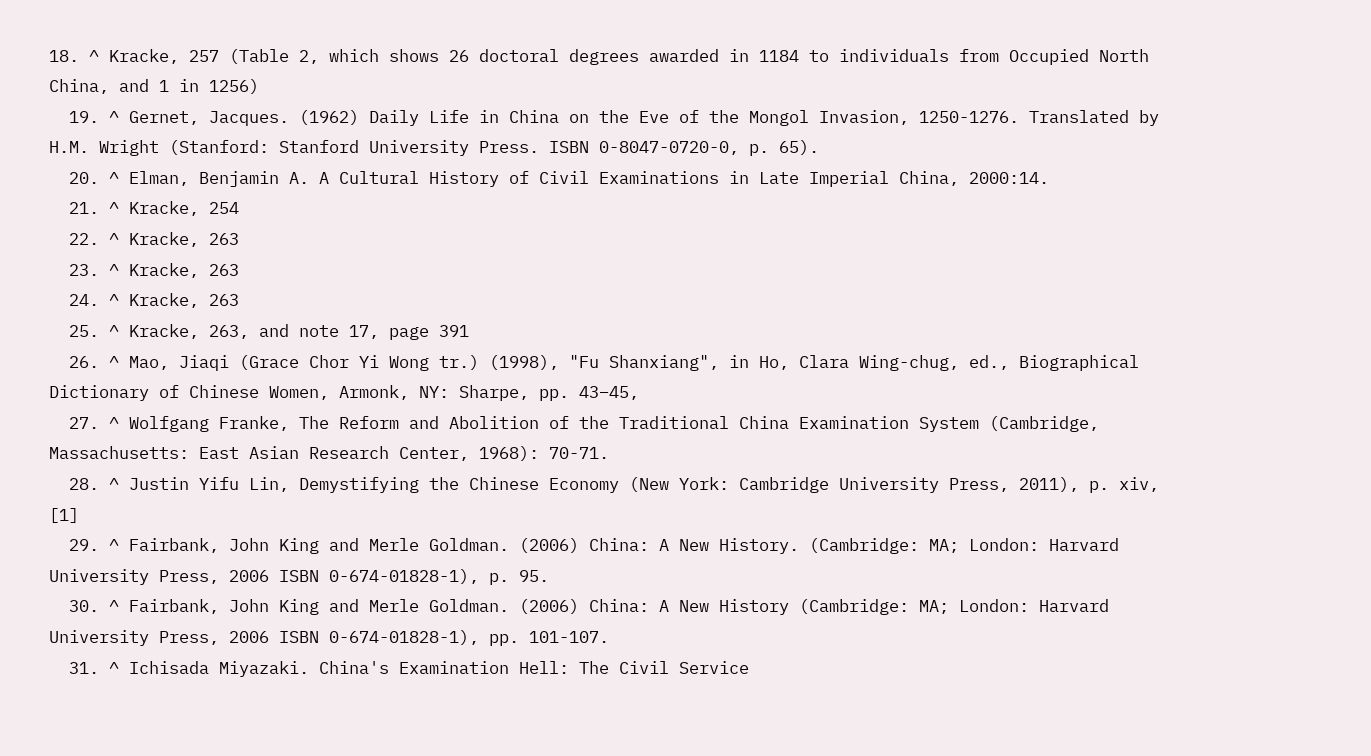18. ^ Kracke, 257 (Table 2, which shows 26 doctoral degrees awarded in 1184 to individuals from Occupied North China, and 1 in 1256)
  19. ^ Gernet, Jacques. (1962) Daily Life in China on the Eve of the Mongol Invasion, 1250-1276. Translated by H.M. Wright (Stanford: Stanford University Press. ISBN 0-8047-0720-0, p. 65).
  20. ^ Elman, Benjamin A. A Cultural History of Civil Examinations in Late Imperial China, 2000:14.
  21. ^ Kracke, 254
  22. ^ Kracke, 263
  23. ^ Kracke, 263
  24. ^ Kracke, 263
  25. ^ Kracke, 263, and note 17, page 391
  26. ^ Mao, Jiaqi (Grace Chor Yi Wong tr.) (1998), "Fu Shanxiang", in Ho, Clara Wing-chug, ed., Biographical Dictionary of Chinese Women, Armonk, NY: Sharpe, pp. 43–45,
  27. ^ Wolfgang Franke, The Reform and Abolition of the Traditional China Examination System (Cambridge, Massachusetts: East Asian Research Center, 1968): 70-71.
  28. ^ Justin Yifu Lin, Demystifying the Chinese Economy (New York: Cambridge University Press, 2011), p. xiv, [1]
  29. ^ Fairbank, John King and Merle Goldman. (2006) China: A New History. (Cambridge: MA; London: Harvard University Press, 2006 ISBN 0-674-01828-1), p. 95.
  30. ^ Fairbank, John King and Merle Goldman. (2006) China: A New History (Cambridge: MA; London: Harvard University Press, 2006 ISBN 0-674-01828-1), pp. 101-107.
  31. ^ Ichisada Miyazaki. China's Examination Hell: The Civil Service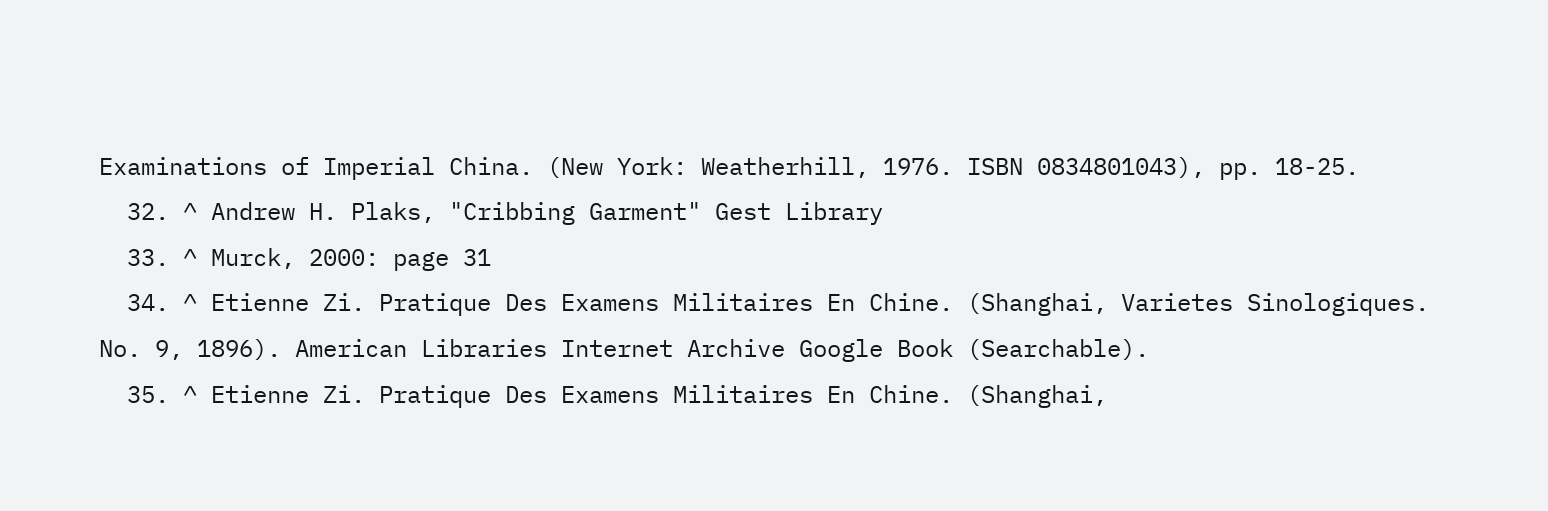Examinations of Imperial China. (New York: Weatherhill, 1976. ISBN 0834801043), pp. 18-25.
  32. ^ Andrew H. Plaks, "Cribbing Garment" Gest Library
  33. ^ Murck, 2000: page 31
  34. ^ Etienne Zi. Pratique Des Examens Militaires En Chine. (Shanghai, Varietes Sinologiques. No. 9, 1896). American Libraries Internet Archive Google Book (Searchable).
  35. ^ Etienne Zi. Pratique Des Examens Militaires En Chine. (Shanghai,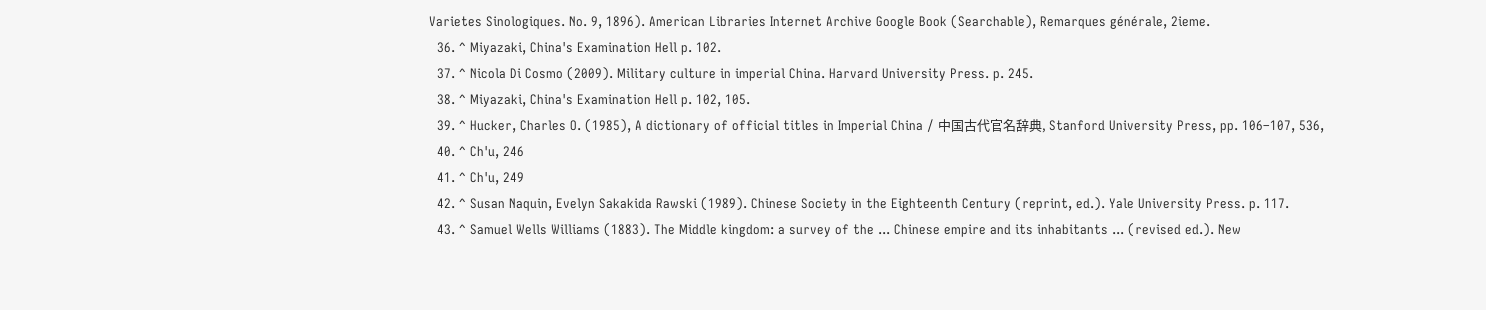Varietes Sinologiques. No. 9, 1896). American Libraries Internet Archive Google Book (Searchable), Remarques générale, 2ieme.
  36. ^ Miyazaki, China's Examination Hell p. 102.
  37. ^ Nicola Di Cosmo (2009). Military culture in imperial China. Harvard University Press. p. 245.
  38. ^ Miyazaki, China's Examination Hell p. 102, 105.
  39. ^ Hucker, Charles O. (1985), A dictionary of official titles in Imperial China / 中国古代官名辞典, Stanford University Press, pp. 106–107, 536,
  40. ^ Ch'u, 246
  41. ^ Ch'u, 249
  42. ^ Susan Naquin, Evelyn Sakakida Rawski (1989). Chinese Society in the Eighteenth Century (reprint, ed.). Yale University Press. p. 117.
  43. ^ Samuel Wells Williams (1883). The Middle kingdom: a survey of the ... Chinese empire and its inhabitants ... (revised ed.). New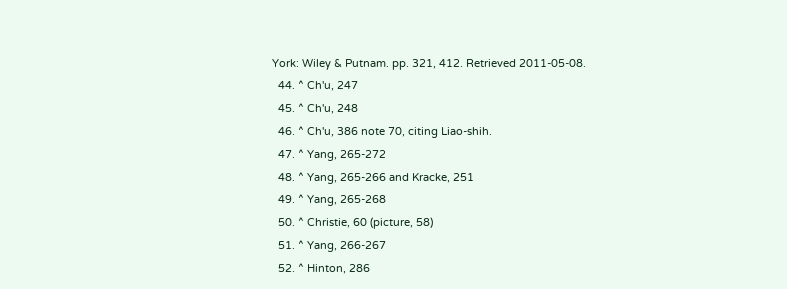York: Wiley & Putnam. pp. 321, 412. Retrieved 2011-05-08.
  44. ^ Ch'u, 247
  45. ^ Ch'u, 248
  46. ^ Ch'u, 386 note 70, citing Liao-shih.
  47. ^ Yang, 265-272
  48. ^ Yang, 265-266 and Kracke, 251
  49. ^ Yang, 265-268
  50. ^ Christie, 60 (picture, 58)
  51. ^ Yang, 266-267
  52. ^ Hinton, 286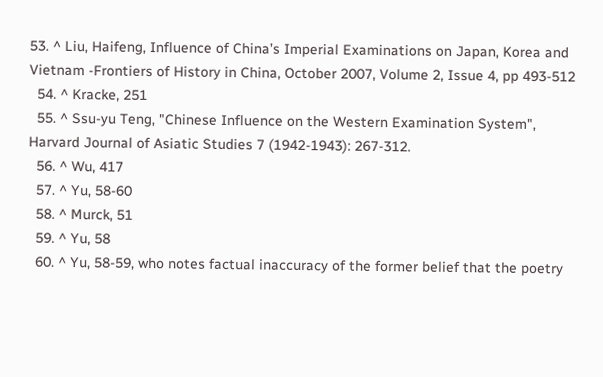53. ^ Liu, Haifeng, Influence of China’s Imperial Examinations on Japan, Korea and Vietnam -Frontiers of History in China, October 2007, Volume 2, Issue 4, pp 493-512
  54. ^ Kracke, 251
  55. ^ Ssu-yu Teng, "Chinese Influence on the Western Examination System", Harvard Journal of Asiatic Studies 7 (1942-1943): 267-312.
  56. ^ Wu, 417
  57. ^ Yu, 58-60
  58. ^ Murck, 51
  59. ^ Yu, 58
  60. ^ Yu, 58-59, who notes factual inaccuracy of the former belief that the poetry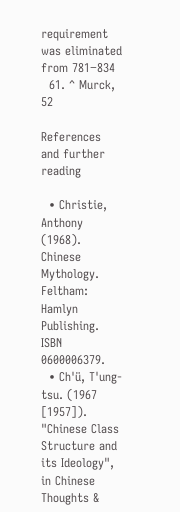requirement was eliminated from 781−834
  61. ^ Murck, 52

References and further reading

  • Christie, Anthony (1968). Chinese Mythology. Feltham: Hamlyn Publishing. ISBN 0600006379.
  • Ch'ü, T'ung-tsu. (1967 [1957]). "Chinese Class Structure and its Ideology", in Chinese Thoughts &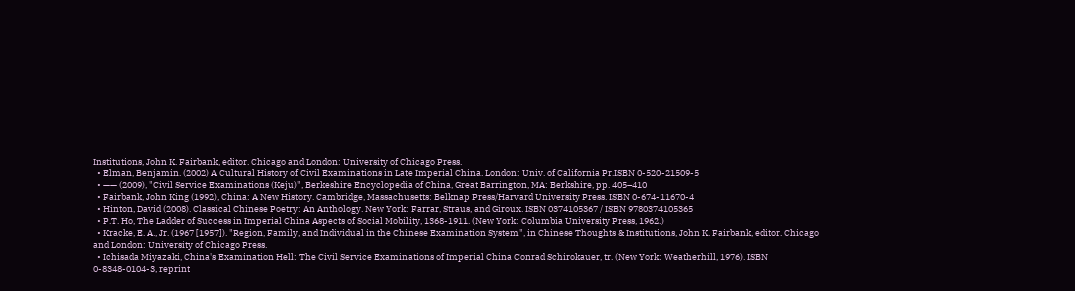Institutions, John K. Fairbank, editor. Chicago and London: University of Chicago Press.
  • Elman, Benjamin. (2002) A Cultural History of Civil Examinations in Late Imperial China. London: Univ. of California Pr.ISBN 0-520-21509-5
  • —— (2009), "Civil Service Examinations (Keju)", Berkeshire Encyclopedia of China, Great Barrington, MA: Berkshire, pp. 405–410
  • Fairbank, John King (1992), China: A New History. Cambridge, Massachusetts: Belknap Press/Harvard University Press. ISBN 0-674-11670-4
  • Hinton, David (2008). Classical Chinese Poetry: An Anthology. New York: Farrar, Straus, and Giroux. ISBN 0374105367 / ISBN 9780374105365
  • P.T. Ho, The Ladder of Success in Imperial China Aspects of Social Mobility, 1368-1911. (New York: Columbia University Press, 1962.)
  • Kracke, E. A., Jr. (1967 [1957]). "Region, Family, and Individual in the Chinese Examination System", in Chinese Thoughts & Institutions, John K. Fairbank, editor. Chicago and London: University of Chicago Press.
  • Ichisada Miyazaki, China's Examination Hell: The Civil Service Examinations of Imperial China Conrad Schirokauer, tr. (New York: Weatherhill, 1976). ISBN 0-8348-0104-3, reprint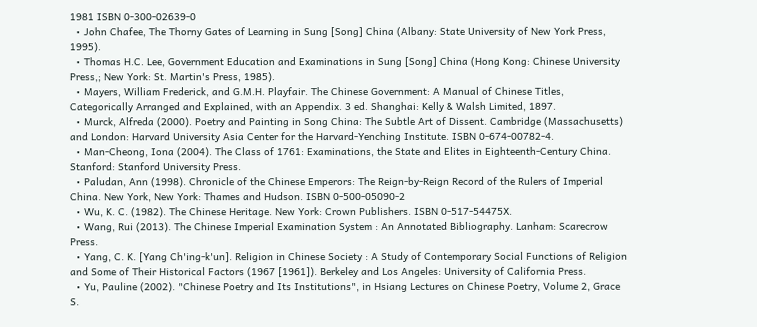1981 ISBN 0-300-02639-0
  • John Chafee, The Thorny Gates of Learning in Sung [Song] China (Albany: State University of New York Press, 1995).
  • Thomas H.C. Lee, Government Education and Examinations in Sung [Song] China (Hong Kong: Chinese University Press,; New York: St. Martin's Press, 1985).
  • Mayers, William Frederick, and G.M.H. Playfair. The Chinese Government: A Manual of Chinese Titles, Categorically Arranged and Explained, with an Appendix. 3 ed. Shanghai: Kelly & Walsh Limited, 1897.
  • Murck, Alfreda (2000). Poetry and Painting in Song China: The Subtle Art of Dissent. Cambridge (Massachusetts) and London: Harvard University Asia Center for the Harvard-Yenching Institute. ISBN 0-674-00782-4.
  • Man-Cheong, Iona (2004). The Class of 1761: Examinations, the State and Elites in Eighteenth-Century China. Stanford: Stanford University Press.
  • Paludan, Ann (1998). Chronicle of the Chinese Emperors: The Reign-by-Reign Record of the Rulers of Imperial China. New York, New York: Thames and Hudson. ISBN 0-500-05090-2
  • Wu, K. C. (1982). The Chinese Heritage. New York: Crown Publishers. ISBN 0-517-54475X.
  • Wang, Rui (2013). The Chinese Imperial Examination System : An Annotated Bibliography. Lanham: Scarecrow Press.
  • Yang, C. K. [Yang Ch'ing-k'un]. Religion in Chinese Society : A Study of Contemporary Social Functions of Religion and Some of Their Historical Factors (1967 [1961]). Berkeley and Los Angeles: University of California Press.
  • Yu, Pauline (2002). "Chinese Poetry and Its Institutions", in Hsiang Lectures on Chinese Poetry, Volume 2, Grace S.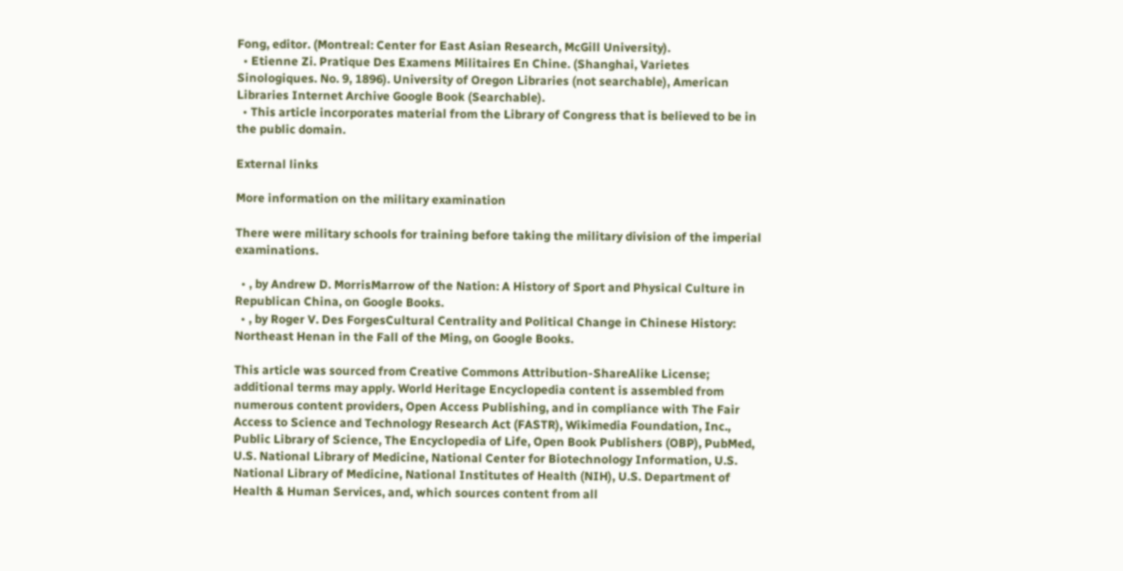Fong, editor. (Montreal: Center for East Asian Research, McGill University).
  • Etienne Zi. Pratique Des Examens Militaires En Chine. (Shanghai, Varietes Sinologiques. No. 9, 1896). University of Oregon Libraries (not searchable), American Libraries Internet Archive Google Book (Searchable).
  • This article incorporates material from the Library of Congress that is believed to be in the public domain.

External links

More information on the military examination

There were military schools for training before taking the military division of the imperial examinations.

  • , by Andrew D. MorrisMarrow of the Nation: A History of Sport and Physical Culture in Republican China, on Google Books.
  • , by Roger V. Des ForgesCultural Centrality and Political Change in Chinese History: Northeast Henan in the Fall of the Ming, on Google Books.

This article was sourced from Creative Commons Attribution-ShareAlike License; additional terms may apply. World Heritage Encyclopedia content is assembled from numerous content providers, Open Access Publishing, and in compliance with The Fair Access to Science and Technology Research Act (FASTR), Wikimedia Foundation, Inc., Public Library of Science, The Encyclopedia of Life, Open Book Publishers (OBP), PubMed, U.S. National Library of Medicine, National Center for Biotechnology Information, U.S. National Library of Medicine, National Institutes of Health (NIH), U.S. Department of Health & Human Services, and, which sources content from all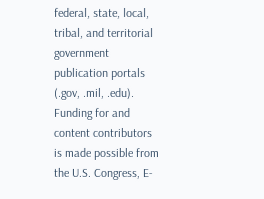federal, state, local, tribal, and territorial government publication portals (.gov, .mil, .edu). Funding for and content contributors is made possible from the U.S. Congress, E-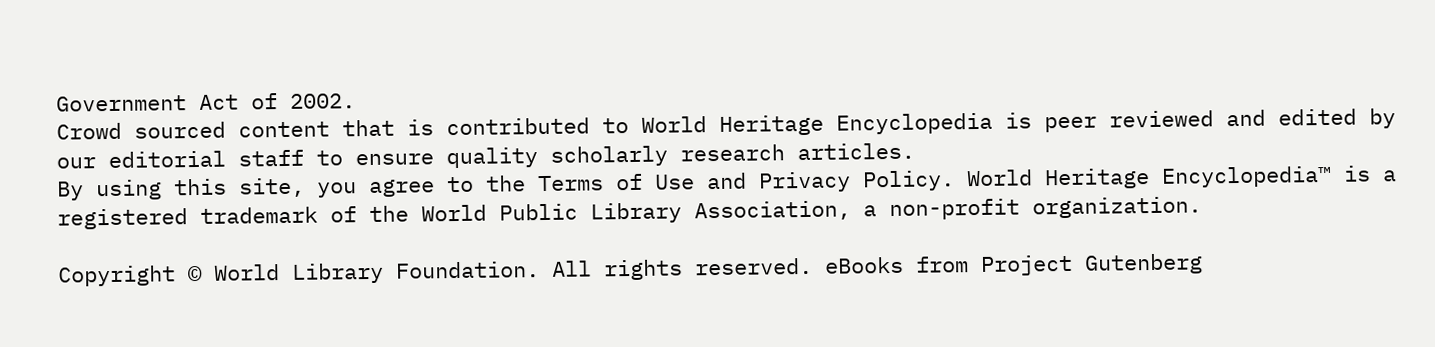Government Act of 2002.
Crowd sourced content that is contributed to World Heritage Encyclopedia is peer reviewed and edited by our editorial staff to ensure quality scholarly research articles.
By using this site, you agree to the Terms of Use and Privacy Policy. World Heritage Encyclopedia™ is a registered trademark of the World Public Library Association, a non-profit organization.

Copyright © World Library Foundation. All rights reserved. eBooks from Project Gutenberg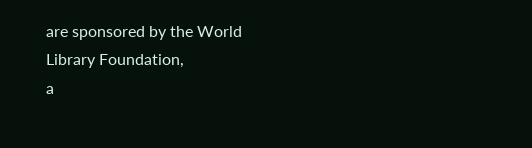are sponsored by the World Library Foundation,
a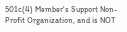501c(4) Member's Support Non-Profit Organization, and is NOT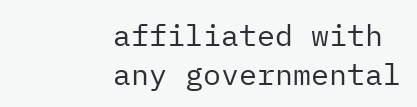affiliated with any governmental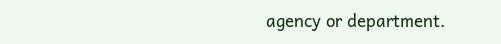agency or department.